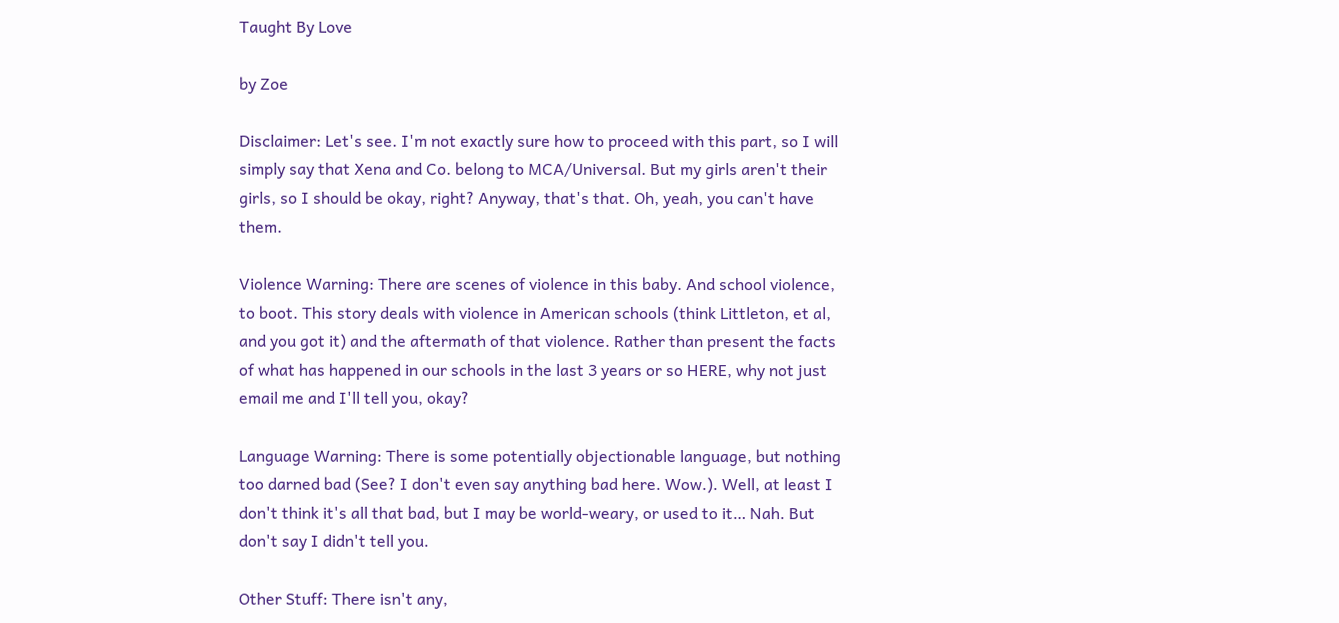Taught By Love

by Zoe

Disclaimer: Let's see. I'm not exactly sure how to proceed with this part, so I will simply say that Xena and Co. belong to MCA/Universal. But my girls aren't their girls, so I should be okay, right? Anyway, that's that. Oh, yeah, you can't have them.

Violence Warning: There are scenes of violence in this baby. And school violence, to boot. This story deals with violence in American schools (think Littleton, et al, and you got it) and the aftermath of that violence. Rather than present the facts of what has happened in our schools in the last 3 years or so HERE, why not just email me and I'll tell you, okay?

Language Warning: There is some potentially objectionable language, but nothing too darned bad (See? I don't even say anything bad here. Wow.). Well, at least I don't think it's all that bad, but I may be world-weary, or used to it… Nah. But don't say I didn't tell you.

Other Stuff: There isn't any,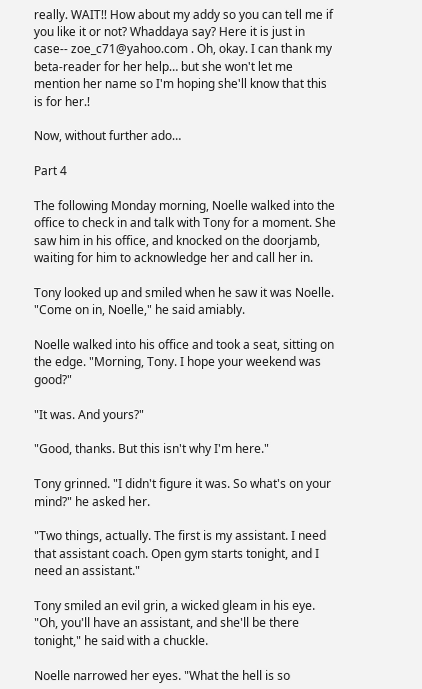really. WAIT!! How about my addy so you can tell me if you like it or not? Whaddaya say? Here it is just in case-- zoe_c71@yahoo.com . Oh, okay. I can thank my beta-reader for her help… but she won't let me mention her name so I'm hoping she'll know that this is for her.!

Now, without further ado…

Part 4

The following Monday morning, Noelle walked into the office to check in and talk with Tony for a moment. She saw him in his office, and knocked on the doorjamb, waiting for him to acknowledge her and call her in.

Tony looked up and smiled when he saw it was Noelle. "Come on in, Noelle," he said amiably.

Noelle walked into his office and took a seat, sitting on the edge. "Morning, Tony. I hope your weekend was good?"

"It was. And yours?"

"Good, thanks. But this isn't why I'm here."

Tony grinned. "I didn't figure it was. So what's on your mind?" he asked her.

"Two things, actually. The first is my assistant. I need that assistant coach. Open gym starts tonight, and I need an assistant."

Tony smiled an evil grin, a wicked gleam in his eye. "Oh, you'll have an assistant, and she'll be there tonight," he said with a chuckle.

Noelle narrowed her eyes. "What the hell is so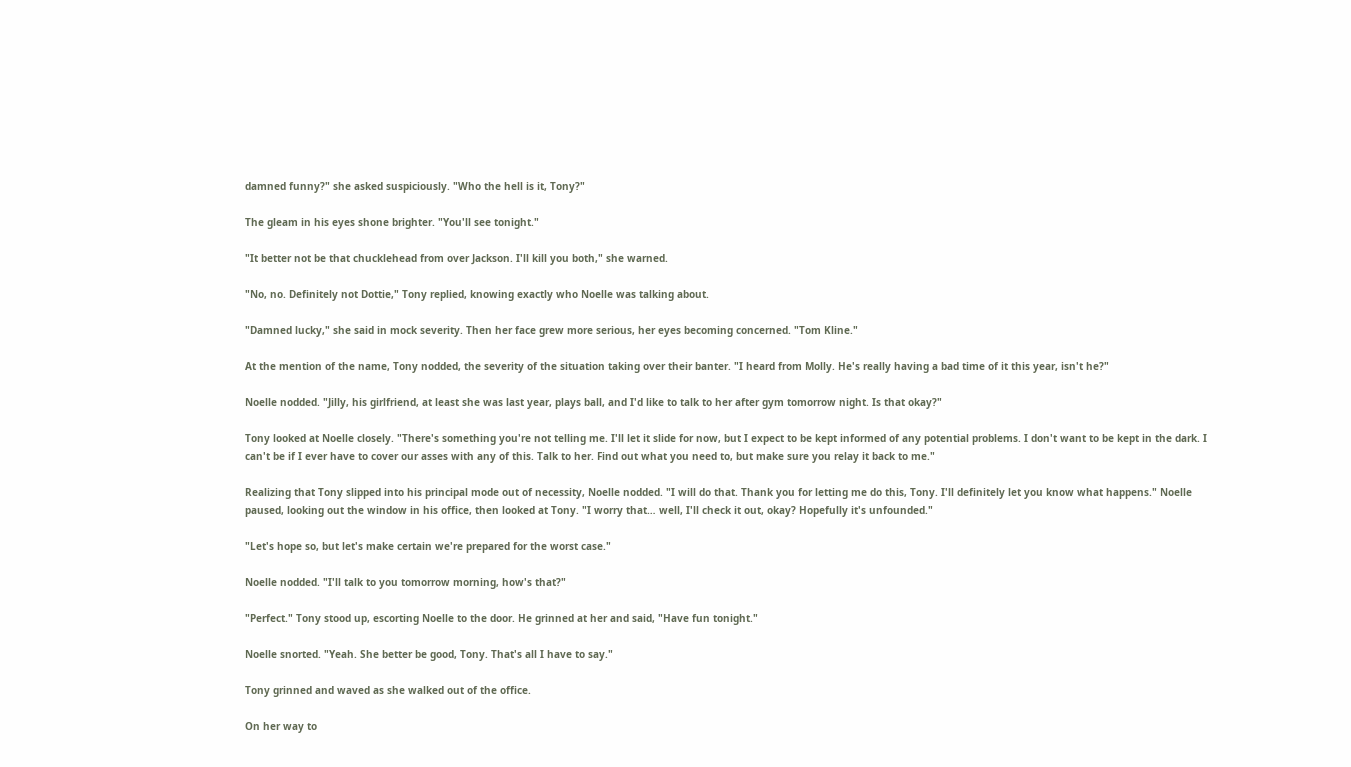damned funny?" she asked suspiciously. "Who the hell is it, Tony?"

The gleam in his eyes shone brighter. "You'll see tonight."

"It better not be that chucklehead from over Jackson. I'll kill you both," she warned.

"No, no. Definitely not Dottie," Tony replied, knowing exactly who Noelle was talking about.

"Damned lucky," she said in mock severity. Then her face grew more serious, her eyes becoming concerned. "Tom Kline."

At the mention of the name, Tony nodded, the severity of the situation taking over their banter. "I heard from Molly. He's really having a bad time of it this year, isn't he?"

Noelle nodded. "Jilly, his girlfriend, at least she was last year, plays ball, and I'd like to talk to her after gym tomorrow night. Is that okay?"

Tony looked at Noelle closely. "There's something you're not telling me. I'll let it slide for now, but I expect to be kept informed of any potential problems. I don't want to be kept in the dark. I can't be if I ever have to cover our asses with any of this. Talk to her. Find out what you need to, but make sure you relay it back to me."

Realizing that Tony slipped into his principal mode out of necessity, Noelle nodded. "I will do that. Thank you for letting me do this, Tony. I'll definitely let you know what happens." Noelle paused, looking out the window in his office, then looked at Tony. "I worry that… well, I'll check it out, okay? Hopefully it's unfounded."

"Let's hope so, but let's make certain we're prepared for the worst case."

Noelle nodded. "I'll talk to you tomorrow morning, how's that?"

"Perfect." Tony stood up, escorting Noelle to the door. He grinned at her and said, "Have fun tonight."

Noelle snorted. "Yeah. She better be good, Tony. That's all I have to say."

Tony grinned and waved as she walked out of the office.

On her way to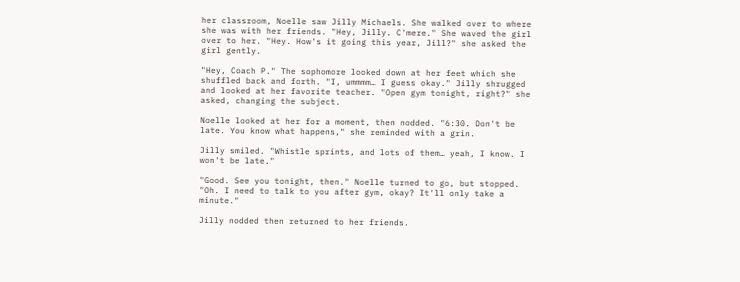her classroom, Noelle saw Jilly Michaels. She walked over to where she was with her friends. "Hey, Jilly. C'mere." She waved the girl over to her. "Hey. How's it going this year, Jill?" she asked the girl gently.

"Hey, Coach P." The sophomore looked down at her feet which she shuffled back and forth. "I, ummmm… I guess okay." Jilly shrugged and looked at her favorite teacher. "Open gym tonight, right?" she asked, changing the subject.

Noelle looked at her for a moment, then nodded. "6:30. Don't be late. You know what happens," she reminded with a grin.

Jilly smiled. "Whistle sprints, and lots of them… yeah, I know. I won't be late."

"Good. See you tonight, then." Noelle turned to go, but stopped. "Oh. I need to talk to you after gym, okay? It'll only take a minute."

Jilly nodded then returned to her friends.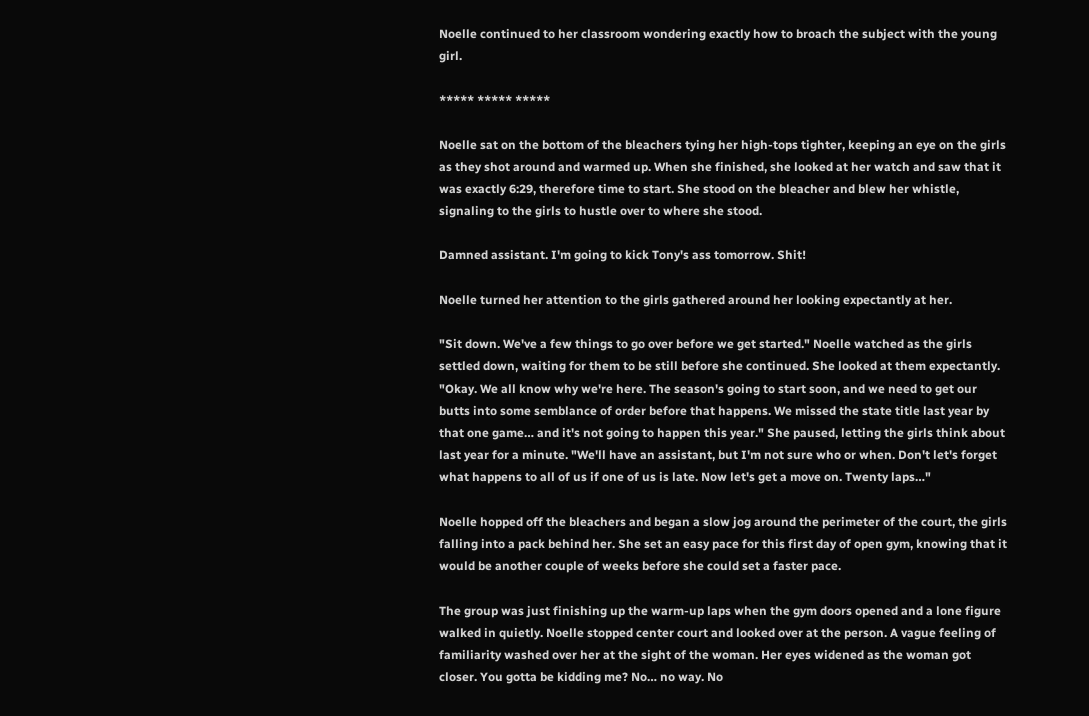Noelle continued to her classroom wondering exactly how to broach the subject with the young girl.

***** ***** *****

Noelle sat on the bottom of the bleachers tying her high-tops tighter, keeping an eye on the girls as they shot around and warmed up. When she finished, she looked at her watch and saw that it was exactly 6:29, therefore time to start. She stood on the bleacher and blew her whistle, signaling to the girls to hustle over to where she stood.

Damned assistant. I'm going to kick Tony's ass tomorrow. Shit!

Noelle turned her attention to the girls gathered around her looking expectantly at her.

"Sit down. We've a few things to go over before we get started." Noelle watched as the girls settled down, waiting for them to be still before she continued. She looked at them expectantly. "Okay. We all know why we're here. The season's going to start soon, and we need to get our butts into some semblance of order before that happens. We missed the state title last year by that one game… and it's not going to happen this year." She paused, letting the girls think about last year for a minute. "We'll have an assistant, but I'm not sure who or when. Don't let's forget what happens to all of us if one of us is late. Now let's get a move on. Twenty laps…"

Noelle hopped off the bleachers and began a slow jog around the perimeter of the court, the girls falling into a pack behind her. She set an easy pace for this first day of open gym, knowing that it would be another couple of weeks before she could set a faster pace.

The group was just finishing up the warm-up laps when the gym doors opened and a lone figure walked in quietly. Noelle stopped center court and looked over at the person. A vague feeling of familiarity washed over her at the sight of the woman. Her eyes widened as the woman got closer. You gotta be kidding me? No… no way. No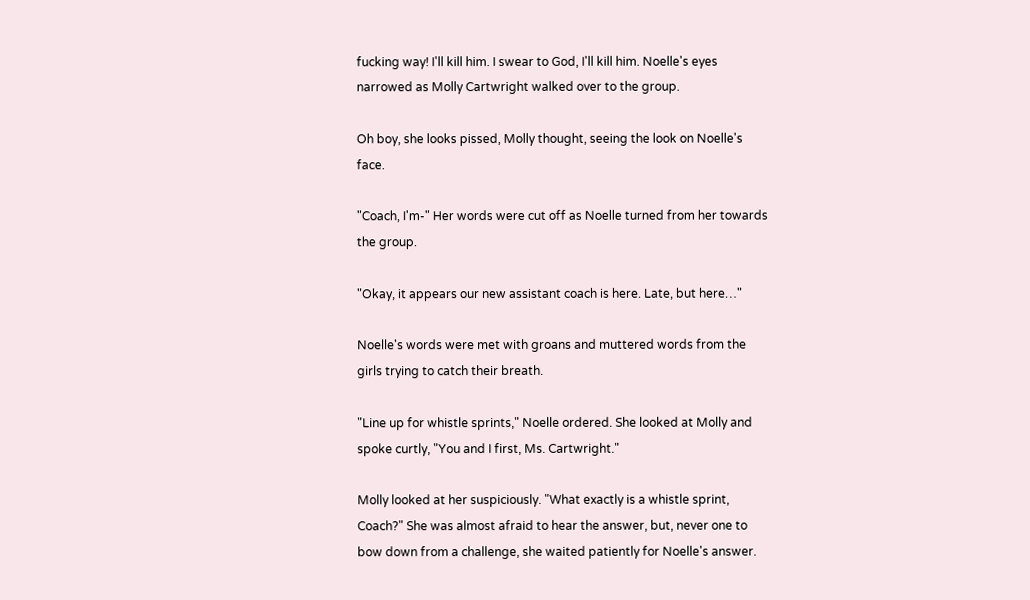fucking way! I'll kill him. I swear to God, I'll kill him. Noelle's eyes narrowed as Molly Cartwright walked over to the group.

Oh boy, she looks pissed, Molly thought, seeing the look on Noelle's face.

"Coach, I'm-" Her words were cut off as Noelle turned from her towards the group.

"Okay, it appears our new assistant coach is here. Late, but here…"

Noelle's words were met with groans and muttered words from the girls trying to catch their breath.

"Line up for whistle sprints," Noelle ordered. She looked at Molly and spoke curtly, "You and I first, Ms. Cartwright."

Molly looked at her suspiciously. "What exactly is a whistle sprint, Coach?" She was almost afraid to hear the answer, but, never one to bow down from a challenge, she waited patiently for Noelle's answer.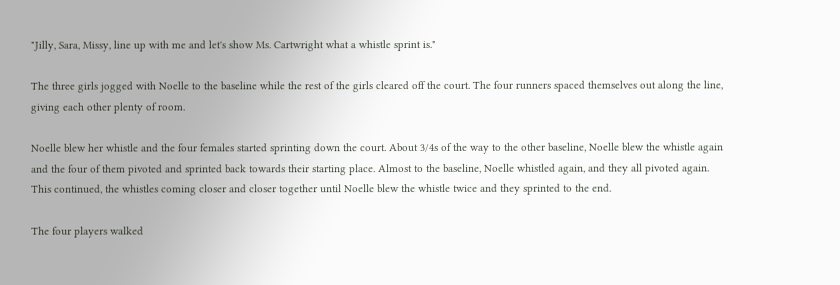"Jilly, Sara, Missy, line up with me and let's show Ms. Cartwright what a whistle sprint is."

The three girls jogged with Noelle to the baseline while the rest of the girls cleared off the court. The four runners spaced themselves out along the line, giving each other plenty of room.

Noelle blew her whistle and the four females started sprinting down the court. About 3/4s of the way to the other baseline, Noelle blew the whistle again and the four of them pivoted and sprinted back towards their starting place. Almost to the baseline, Noelle whistled again, and they all pivoted again. This continued, the whistles coming closer and closer together until Noelle blew the whistle twice and they sprinted to the end.

The four players walked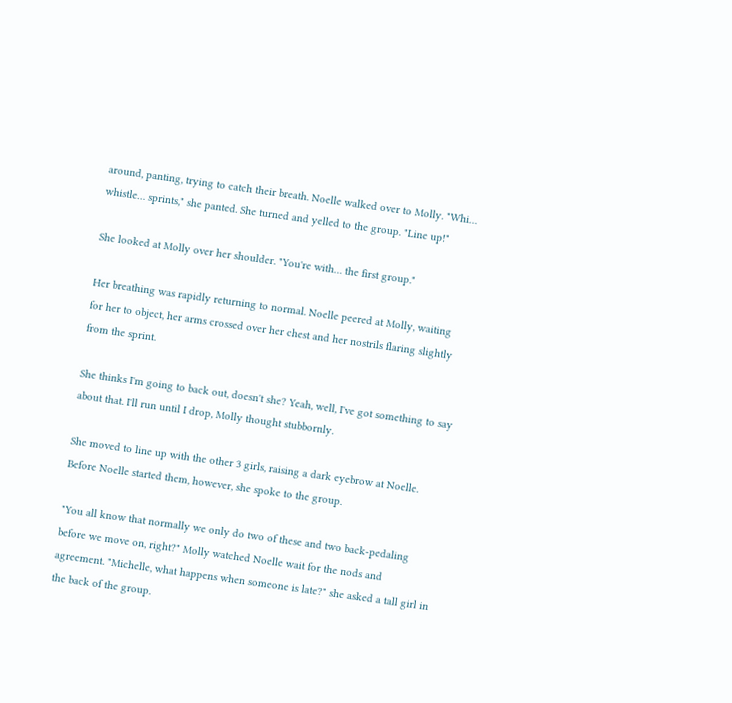around, panting, trying to catch their breath. Noelle walked over to Molly. "Whi… whistle… sprints," she panted. She turned and yelled to the group. "Line up!"

She looked at Molly over her shoulder. "You're with… the first group."

Her breathing was rapidly returning to normal. Noelle peered at Molly, waiting for her to object, her arms crossed over her chest and her nostrils flaring slightly from the sprint.

She thinks I'm going to back out, doesn't she? Yeah, well, I've got something to say about that. I'll run until I drop, Molly thought stubbornly.

She moved to line up with the other 3 girls, raising a dark eyebrow at Noelle. Before Noelle started them, however, she spoke to the group.

"You all know that normally we only do two of these and two back-pedaling before we move on, right?" Molly watched Noelle wait for the nods and agreement. "Michelle, what happens when someone is late?" she asked a tall girl in the back of the group.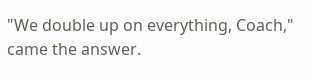"We double up on everything, Coach," came the answer.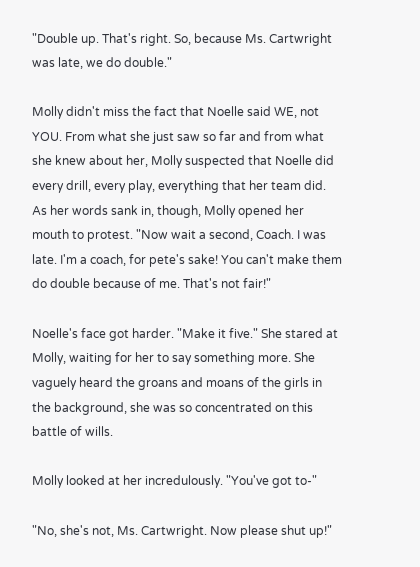"Double up. That's right. So, because Ms. Cartwright was late, we do double."

Molly didn't miss the fact that Noelle said WE, not YOU. From what she just saw so far and from what she knew about her, Molly suspected that Noelle did every drill, every play, everything that her team did. As her words sank in, though, Molly opened her mouth to protest. "Now wait a second, Coach. I was late. I'm a coach, for pete's sake! You can't make them do double because of me. That's not fair!"

Noelle's face got harder. "Make it five." She stared at Molly, waiting for her to say something more. She vaguely heard the groans and moans of the girls in the background, she was so concentrated on this battle of wills.

Molly looked at her incredulously. "You've got to-"

"No, she's not, Ms. Cartwright. Now please shut up!"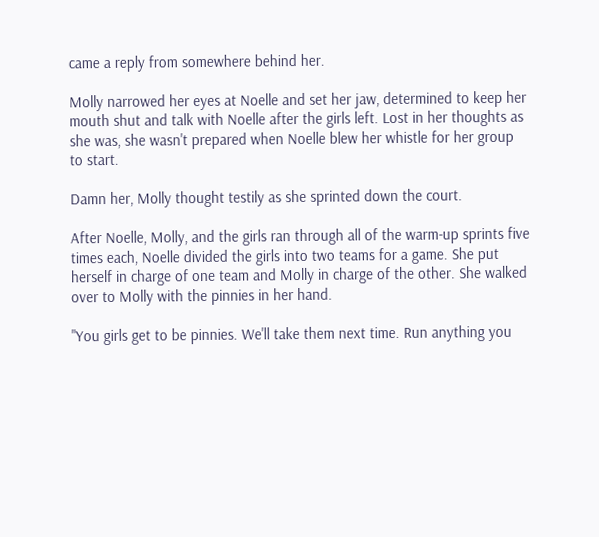came a reply from somewhere behind her.

Molly narrowed her eyes at Noelle and set her jaw, determined to keep her mouth shut and talk with Noelle after the girls left. Lost in her thoughts as she was, she wasn't prepared when Noelle blew her whistle for her group to start.

Damn her, Molly thought testily as she sprinted down the court.

After Noelle, Molly, and the girls ran through all of the warm-up sprints five times each, Noelle divided the girls into two teams for a game. She put herself in charge of one team and Molly in charge of the other. She walked over to Molly with the pinnies in her hand.

"You girls get to be pinnies. We'll take them next time. Run anything you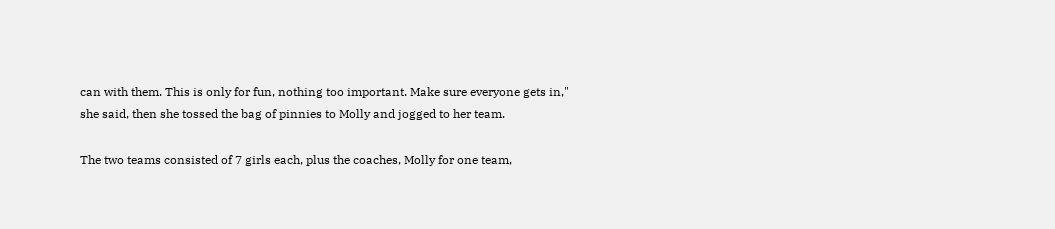can with them. This is only for fun, nothing too important. Make sure everyone gets in," she said, then she tossed the bag of pinnies to Molly and jogged to her team.

The two teams consisted of 7 girls each, plus the coaches, Molly for one team,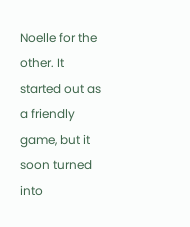Noelle for the other. It started out as a friendly game, but it soon turned into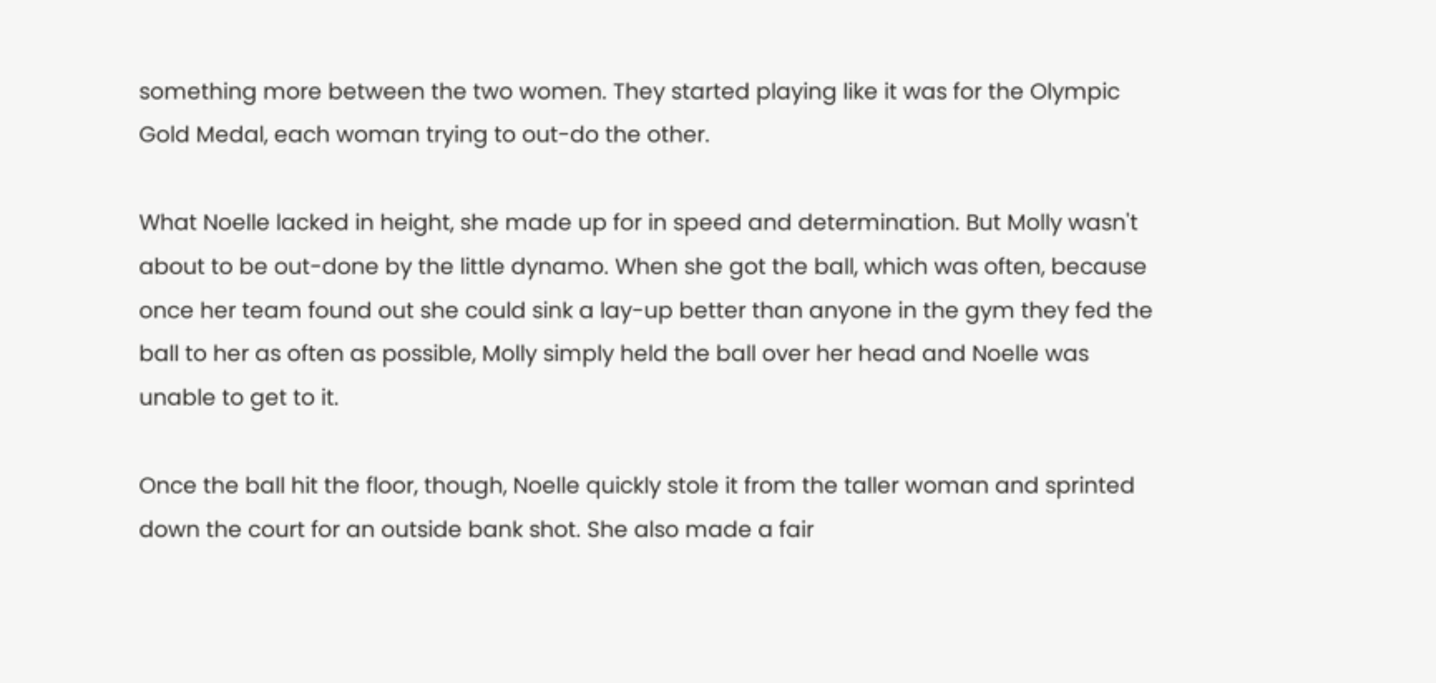something more between the two women. They started playing like it was for the Olympic Gold Medal, each woman trying to out-do the other.

What Noelle lacked in height, she made up for in speed and determination. But Molly wasn't about to be out-done by the little dynamo. When she got the ball, which was often, because once her team found out she could sink a lay-up better than anyone in the gym they fed the ball to her as often as possible, Molly simply held the ball over her head and Noelle was unable to get to it.

Once the ball hit the floor, though, Noelle quickly stole it from the taller woman and sprinted down the court for an outside bank shot. She also made a fair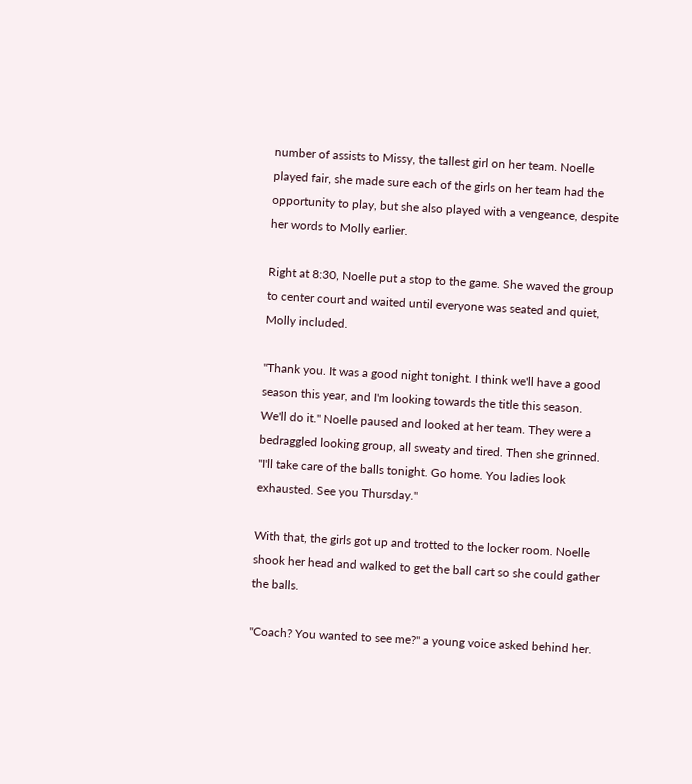number of assists to Missy, the tallest girl on her team. Noelle played fair, she made sure each of the girls on her team had the opportunity to play, but she also played with a vengeance, despite her words to Molly earlier.

Right at 8:30, Noelle put a stop to the game. She waved the group to center court and waited until everyone was seated and quiet, Molly included.

"Thank you. It was a good night tonight. I think we'll have a good season this year, and I'm looking towards the title this season. We'll do it." Noelle paused and looked at her team. They were a bedraggled looking group, all sweaty and tired. Then she grinned. "I'll take care of the balls tonight. Go home. You ladies look exhausted. See you Thursday."

With that, the girls got up and trotted to the locker room. Noelle shook her head and walked to get the ball cart so she could gather the balls.

"Coach? You wanted to see me?" a young voice asked behind her.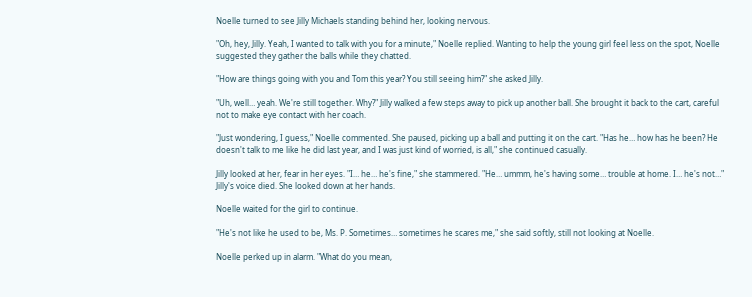Noelle turned to see Jilly Michaels standing behind her, looking nervous.

"Oh, hey, Jilly. Yeah, I wanted to talk with you for a minute," Noelle replied. Wanting to help the young girl feel less on the spot, Noelle suggested they gather the balls while they chatted.

"How are things going with you and Tom this year? You still seeing him?" she asked Jilly.

"Uh, well… yeah. We're still together. Why?" Jilly walked a few steps away to pick up another ball. She brought it back to the cart, careful not to make eye contact with her coach.

"Just wondering, I guess," Noelle commented. She paused, picking up a ball and putting it on the cart. "Has he… how has he been? He doesn't talk to me like he did last year, and I was just kind of worried, is all," she continued casually.

Jilly looked at her, fear in her eyes. "I… he… he's fine," she stammered. "He… ummm, he's having some… trouble at home. I… he's not…" Jilly's voice died. She looked down at her hands.

Noelle waited for the girl to continue.

"He's not like he used to be, Ms. P. Sometimes… sometimes he scares me," she said softly, still not looking at Noelle.

Noelle perked up in alarm. "What do you mean,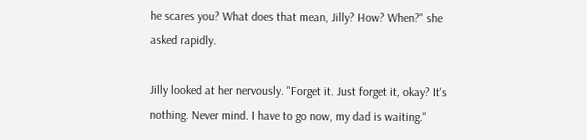he scares you? What does that mean, Jilly? How? When?" she asked rapidly.

Jilly looked at her nervously. "Forget it. Just forget it, okay? It's nothing. Never mind. I have to go now, my dad is waiting."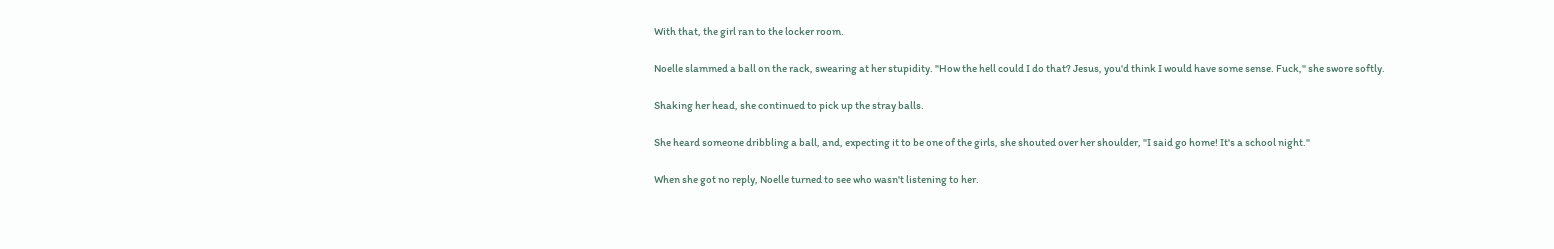With that, the girl ran to the locker room.

Noelle slammed a ball on the rack, swearing at her stupidity. "How the hell could I do that? Jesus, you'd think I would have some sense. Fuck," she swore softly.

Shaking her head, she continued to pick up the stray balls.

She heard someone dribbling a ball, and, expecting it to be one of the girls, she shouted over her shoulder, "I said go home! It's a school night."

When she got no reply, Noelle turned to see who wasn't listening to her.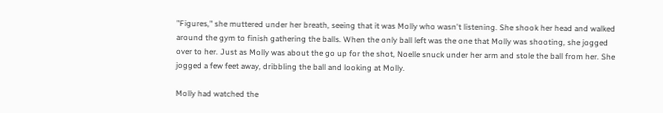"Figures," she muttered under her breath, seeing that it was Molly who wasn't listening. She shook her head and walked around the gym to finish gathering the balls. When the only ball left was the one that Molly was shooting, she jogged over to her. Just as Molly was about the go up for the shot, Noelle snuck under her arm and stole the ball from her. She jogged a few feet away, dribbling the ball and looking at Molly.

Molly had watched the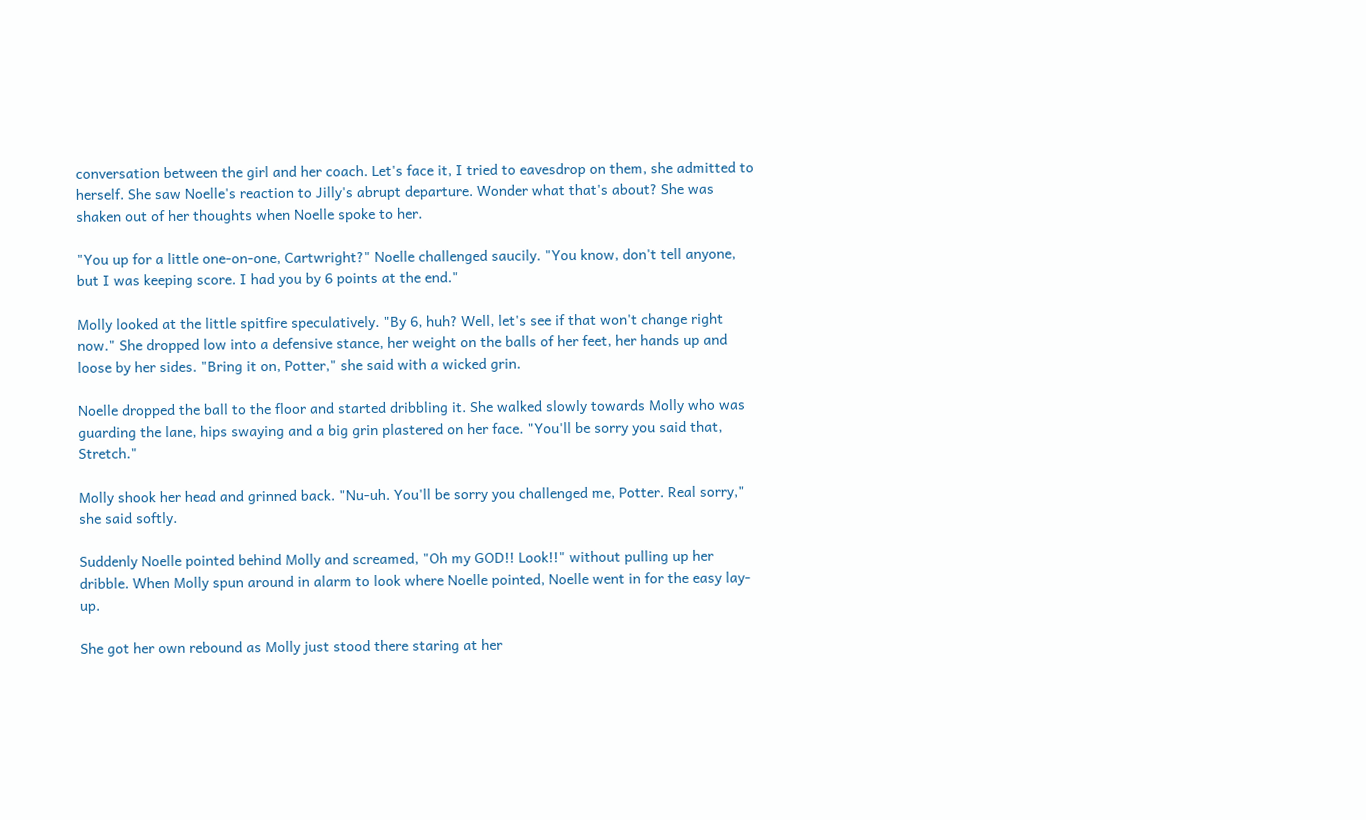conversation between the girl and her coach. Let's face it, I tried to eavesdrop on them, she admitted to herself. She saw Noelle's reaction to Jilly's abrupt departure. Wonder what that's about? She was shaken out of her thoughts when Noelle spoke to her.

"You up for a little one-on-one, Cartwright?" Noelle challenged saucily. "You know, don't tell anyone, but I was keeping score. I had you by 6 points at the end."

Molly looked at the little spitfire speculatively. "By 6, huh? Well, let's see if that won't change right now." She dropped low into a defensive stance, her weight on the balls of her feet, her hands up and loose by her sides. "Bring it on, Potter," she said with a wicked grin.

Noelle dropped the ball to the floor and started dribbling it. She walked slowly towards Molly who was guarding the lane, hips swaying and a big grin plastered on her face. "You'll be sorry you said that, Stretch."

Molly shook her head and grinned back. "Nu-uh. You'll be sorry you challenged me, Potter. Real sorry," she said softly.

Suddenly Noelle pointed behind Molly and screamed, "Oh my GOD!! Look!!" without pulling up her dribble. When Molly spun around in alarm to look where Noelle pointed, Noelle went in for the easy lay-up.

She got her own rebound as Molly just stood there staring at her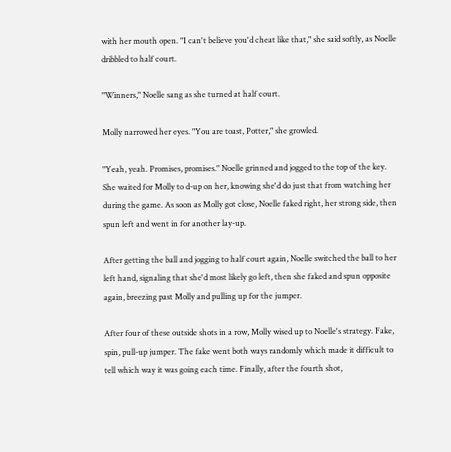with her mouth open. "I can't believe you'd cheat like that," she said softly, as Noelle dribbled to half court.

"Winners," Noelle sang as she turned at half court.

Molly narrowed her eyes. "You are toast, Potter," she growled.

"Yeah, yeah. Promises, promises." Noelle grinned and jogged to the top of the key. She waited for Molly to d-up on her, knowing she'd do just that from watching her during the game. As soon as Molly got close, Noelle faked right, her strong side, then spun left and went in for another lay-up.

After getting the ball and jogging to half court again, Noelle switched the ball to her left hand, signaling that she'd most likely go left, then she faked and spun opposite again, breezing past Molly and pulling up for the jumper.

After four of these outside shots in a row, Molly wised up to Noelle's strategy. Fake, spin, pull-up jumper. The fake went both ways randomly which made it difficult to tell which way it was going each time. Finally, after the fourth shot,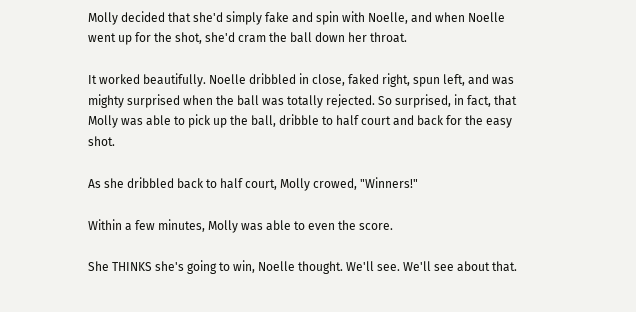Molly decided that she'd simply fake and spin with Noelle, and when Noelle went up for the shot, she'd cram the ball down her throat.

It worked beautifully. Noelle dribbled in close, faked right, spun left, and was mighty surprised when the ball was totally rejected. So surprised, in fact, that Molly was able to pick up the ball, dribble to half court and back for the easy shot.

As she dribbled back to half court, Molly crowed, "Winners!"

Within a few minutes, Molly was able to even the score.

She THINKS she's going to win, Noelle thought. We'll see. We'll see about that.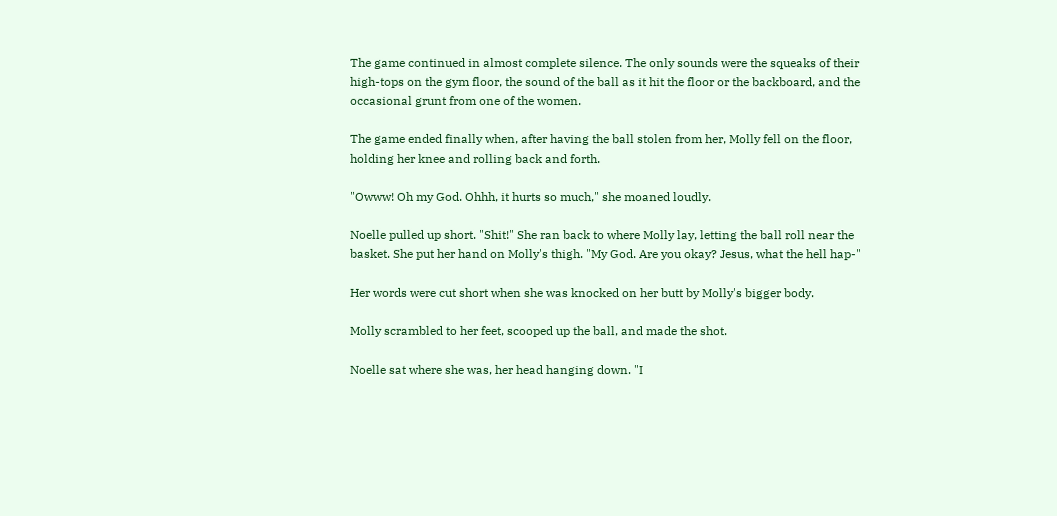The game continued in almost complete silence. The only sounds were the squeaks of their high-tops on the gym floor, the sound of the ball as it hit the floor or the backboard, and the occasional grunt from one of the women.

The game ended finally when, after having the ball stolen from her, Molly fell on the floor, holding her knee and rolling back and forth.

"Owww! Oh my God. Ohhh, it hurts so much," she moaned loudly.

Noelle pulled up short. "Shit!" She ran back to where Molly lay, letting the ball roll near the basket. She put her hand on Molly's thigh. "My God. Are you okay? Jesus, what the hell hap-"

Her words were cut short when she was knocked on her butt by Molly's bigger body.

Molly scrambled to her feet, scooped up the ball, and made the shot.

Noelle sat where she was, her head hanging down. "I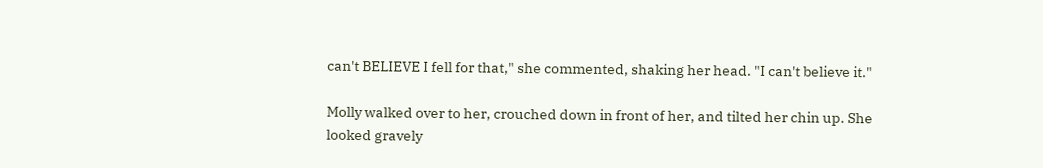can't BELIEVE I fell for that," she commented, shaking her head. "I can't believe it."

Molly walked over to her, crouched down in front of her, and tilted her chin up. She looked gravely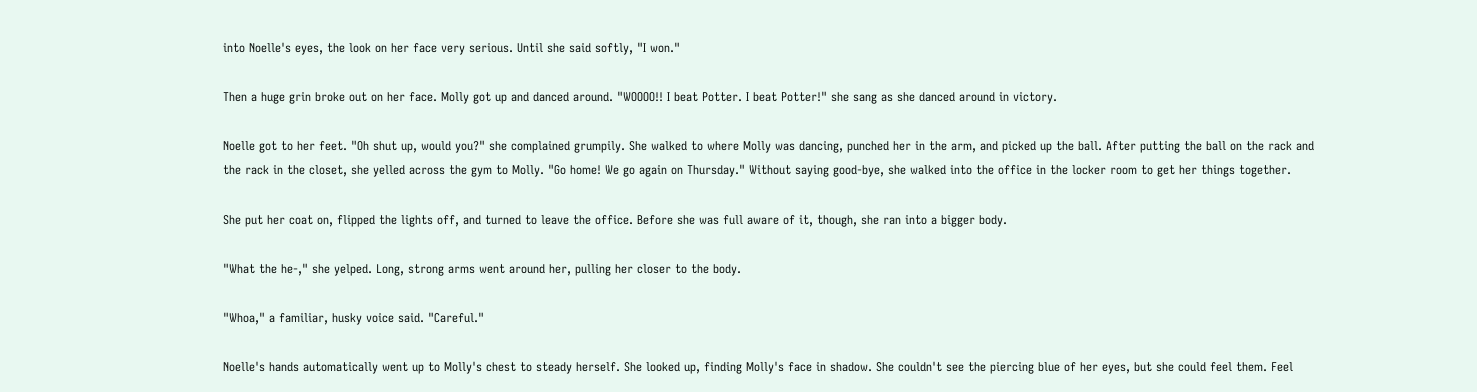into Noelle's eyes, the look on her face very serious. Until she said softly, "I won."

Then a huge grin broke out on her face. Molly got up and danced around. "WOOOO!! I beat Potter. I beat Potter!" she sang as she danced around in victory.

Noelle got to her feet. "Oh shut up, would you?" she complained grumpily. She walked to where Molly was dancing, punched her in the arm, and picked up the ball. After putting the ball on the rack and the rack in the closet, she yelled across the gym to Molly. "Go home! We go again on Thursday." Without saying good-bye, she walked into the office in the locker room to get her things together.

She put her coat on, flipped the lights off, and turned to leave the office. Before she was full aware of it, though, she ran into a bigger body.

"What the he-," she yelped. Long, strong arms went around her, pulling her closer to the body.

"Whoa," a familiar, husky voice said. "Careful."

Noelle's hands automatically went up to Molly's chest to steady herself. She looked up, finding Molly's face in shadow. She couldn't see the piercing blue of her eyes, but she could feel them. Feel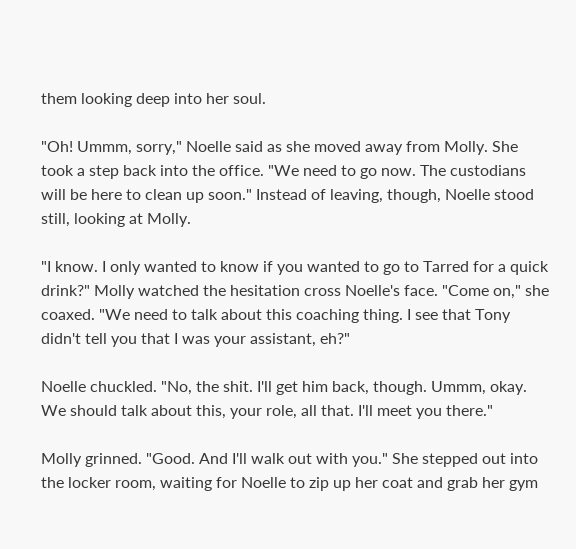them looking deep into her soul.

"Oh! Ummm, sorry," Noelle said as she moved away from Molly. She took a step back into the office. "We need to go now. The custodians will be here to clean up soon." Instead of leaving, though, Noelle stood still, looking at Molly.

"I know. I only wanted to know if you wanted to go to Tarred for a quick drink?" Molly watched the hesitation cross Noelle's face. "Come on," she coaxed. "We need to talk about this coaching thing. I see that Tony didn't tell you that I was your assistant, eh?"

Noelle chuckled. "No, the shit. I'll get him back, though. Ummm, okay. We should talk about this, your role, all that. I'll meet you there."

Molly grinned. "Good. And I'll walk out with you." She stepped out into the locker room, waiting for Noelle to zip up her coat and grab her gym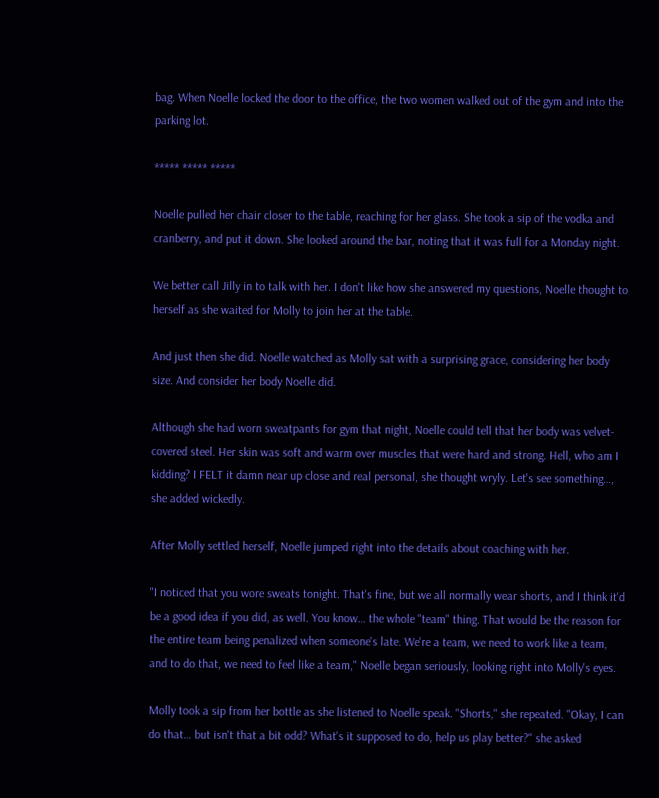bag. When Noelle locked the door to the office, the two women walked out of the gym and into the parking lot.

***** ***** *****

Noelle pulled her chair closer to the table, reaching for her glass. She took a sip of the vodka and cranberry, and put it down. She looked around the bar, noting that it was full for a Monday night.

We better call Jilly in to talk with her. I don't like how she answered my questions, Noelle thought to herself as she waited for Molly to join her at the table.

And just then she did. Noelle watched as Molly sat with a surprising grace, considering her body size. And consider her body Noelle did.

Although she had worn sweatpants for gym that night, Noelle could tell that her body was velvet-covered steel. Her skin was soft and warm over muscles that were hard and strong. Hell, who am I kidding? I FELT it damn near up close and real personal, she thought wryly. Let's see something…, she added wickedly.

After Molly settled herself, Noelle jumped right into the details about coaching with her.

"I noticed that you wore sweats tonight. That's fine, but we all normally wear shorts, and I think it'd be a good idea if you did, as well. You know… the whole "team" thing. That would be the reason for the entire team being penalized when someone's late. We're a team, we need to work like a team, and to do that, we need to feel like a team," Noelle began seriously, looking right into Molly's eyes.

Molly took a sip from her bottle as she listened to Noelle speak. "Shorts," she repeated. "Okay, I can do that… but isn't that a bit odd? What's it supposed to do, help us play better?" she asked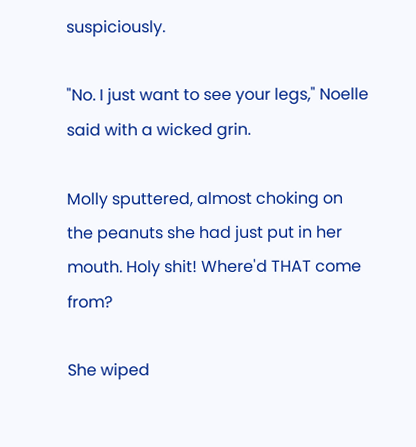suspiciously.

"No. I just want to see your legs," Noelle said with a wicked grin.

Molly sputtered, almost choking on the peanuts she had just put in her mouth. Holy shit! Where'd THAT come from?

She wiped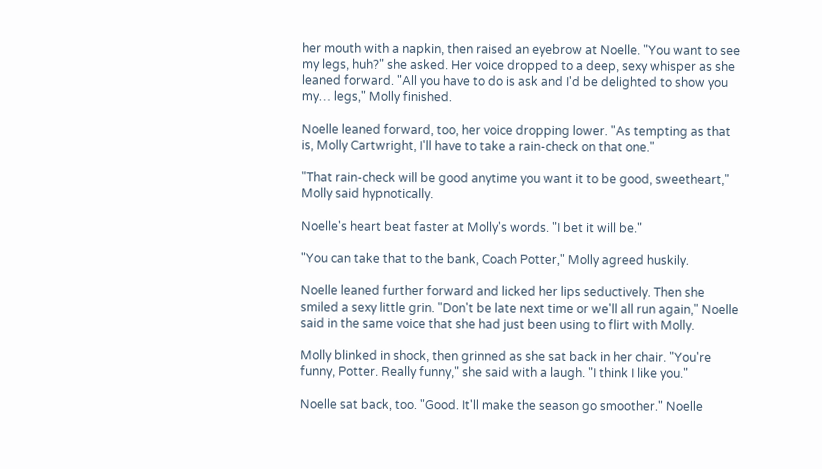her mouth with a napkin, then raised an eyebrow at Noelle. "You want to see my legs, huh?" she asked. Her voice dropped to a deep, sexy whisper as she leaned forward. "All you have to do is ask and I'd be delighted to show you my… legs," Molly finished.

Noelle leaned forward, too, her voice dropping lower. "As tempting as that is, Molly Cartwright, I'll have to take a rain-check on that one."

"That rain-check will be good anytime you want it to be good, sweetheart," Molly said hypnotically.

Noelle's heart beat faster at Molly's words. "I bet it will be."

"You can take that to the bank, Coach Potter," Molly agreed huskily.

Noelle leaned further forward and licked her lips seductively. Then she smiled a sexy little grin. "Don't be late next time or we'll all run again," Noelle said in the same voice that she had just been using to flirt with Molly.

Molly blinked in shock, then grinned as she sat back in her chair. "You're funny, Potter. Really funny," she said with a laugh. "I think I like you."

Noelle sat back, too. "Good. It'll make the season go smoother." Noelle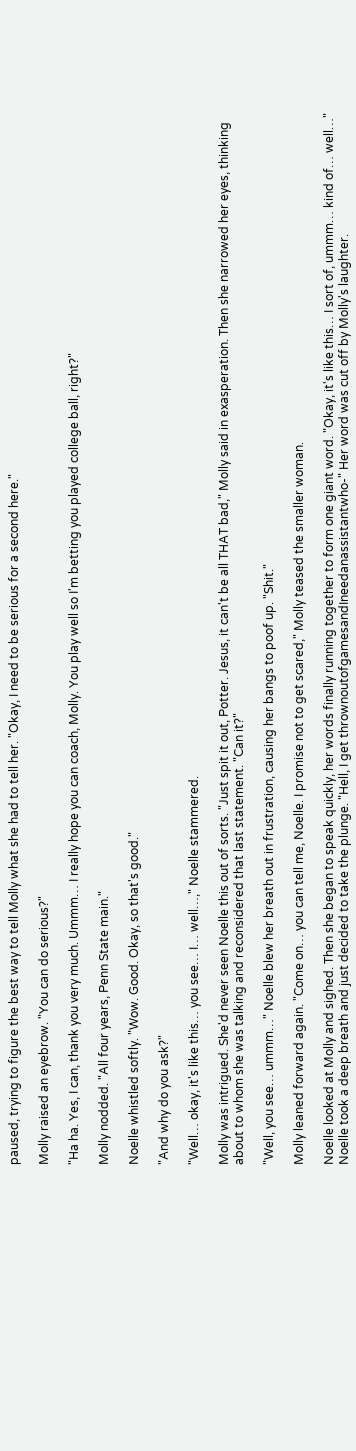paused, trying to figure the best way to tell Molly what she had to tell her. "Okay, I need to be serious for a second here."

Molly raised an eyebrow. "You can do serious?"

"Ha ha. Yes, I can, thank you very much. Ummm… I really hope you can coach, Molly. You play well so I'm betting you played college ball, right?"

Molly nodded. "All four years, Penn State main."

Noelle whistled softly. "Wow. Good. Okay, so that's good."

"And why do you ask?"

"Well… okay, it's like this… you see… I… well…," Noelle stammered.

Molly was intrigued. She'd never seen Noelle this out of sorts. "Just spit it out, Potter. Jesus, it can't be all THAT bad," Molly said in exasperation. Then she narrowed her eyes, thinking about to whom she was talking and reconsidered that last statement. "Can it?"

"Well, you see… ummm…" Noelle blew her breath out in frustration, causing her bangs to poof up. "Shit."

Molly leaned forward again. "Come on… you can tell me, Noelle. I promise not to get scared," Molly teased the smaller woman.

Noelle looked at Molly and sighed. Then she began to speak quickly, her words finally running together to form one giant word. "Okay, it's like this… I sort of, ummm… kind of… well…" Noelle took a deep breath and just decided to take the plunge. "Hell, I get thrownoutofgamesandIneedanassistantwho-" Her word was cut off by Molly's laughter.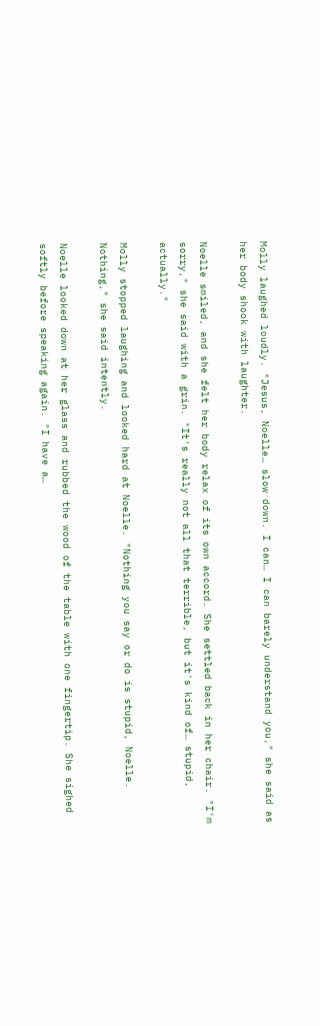Molly laughed loudly. "Jesus, Noelle… slow down. I can… I can barely understand you," she said as her body shook with laughter.

Noelle smiled, and she felt her body relax of its own accord. She settled back in her chair. "I'm sorry," she said with a grin. "It's really not all that terrible, but it's kind of… stupid, actually."

Molly stopped laughing and looked hard at Noelle. "Nothing you say or do is stupid, Noelle. Nothing," she said intently.

Noelle looked down at her glass and rubbed the wood of the table with one fingertip. She sighed softly before speaking again. "I have a…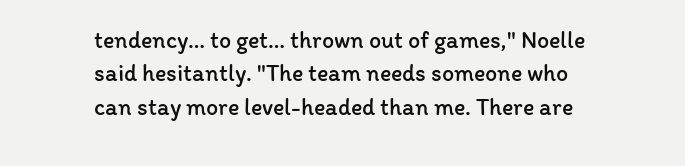tendency… to get… thrown out of games," Noelle said hesitantly. "The team needs someone who can stay more level-headed than me. There are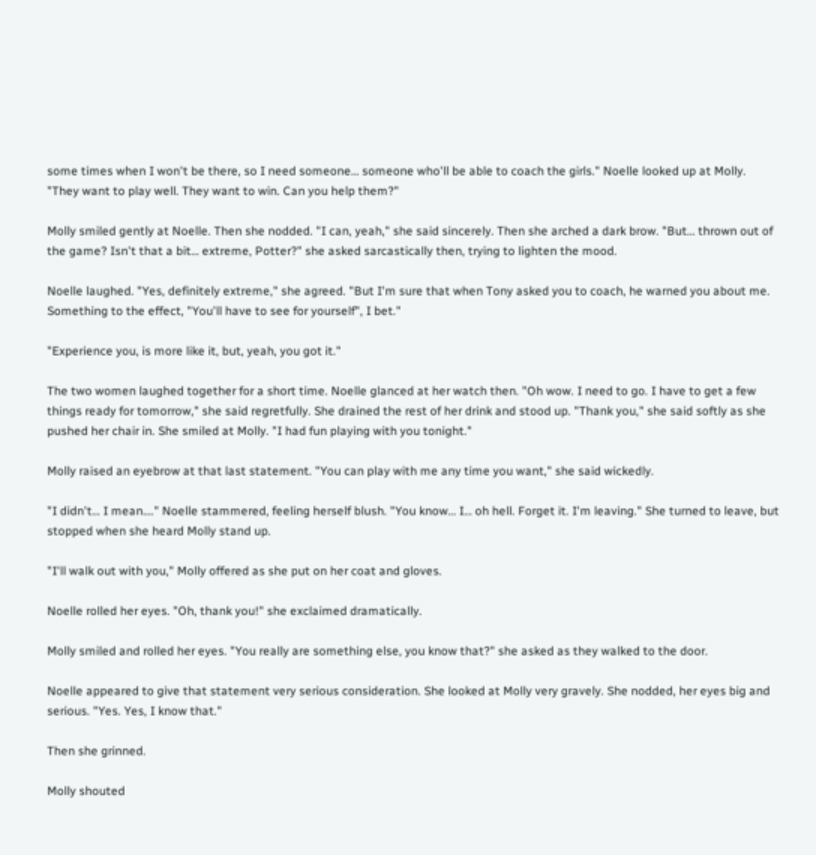some times when I won't be there, so I need someone… someone who'll be able to coach the girls." Noelle looked up at Molly. "They want to play well. They want to win. Can you help them?"

Molly smiled gently at Noelle. Then she nodded. "I can, yeah," she said sincerely. Then she arched a dark brow. "But… thrown out of the game? Isn't that a bit… extreme, Potter?" she asked sarcastically then, trying to lighten the mood.

Noelle laughed. "Yes, definitely extreme," she agreed. "But I'm sure that when Tony asked you to coach, he warned you about me. Something to the effect, "You'll have to see for yourself", I bet."

"Experience you, is more like it, but, yeah, you got it."

The two women laughed together for a short time. Noelle glanced at her watch then. "Oh wow. I need to go. I have to get a few things ready for tomorrow," she said regretfully. She drained the rest of her drink and stood up. "Thank you," she said softly as she pushed her chair in. She smiled at Molly. "I had fun playing with you tonight."

Molly raised an eyebrow at that last statement. "You can play with me any time you want," she said wickedly.

"I didn't… I mean…." Noelle stammered, feeling herself blush. "You know… I… oh hell. Forget it. I'm leaving." She turned to leave, but stopped when she heard Molly stand up.

"I'll walk out with you," Molly offered as she put on her coat and gloves.

Noelle rolled her eyes. "Oh, thank you!" she exclaimed dramatically.

Molly smiled and rolled her eyes. "You really are something else, you know that?" she asked as they walked to the door.

Noelle appeared to give that statement very serious consideration. She looked at Molly very gravely. She nodded, her eyes big and serious. "Yes. Yes, I know that."

Then she grinned.

Molly shouted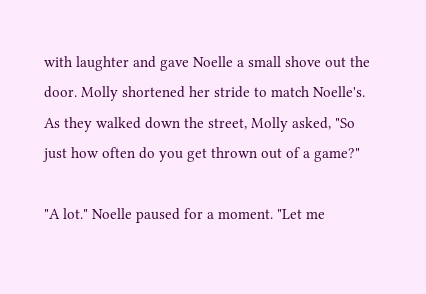with laughter and gave Noelle a small shove out the door. Molly shortened her stride to match Noelle's. As they walked down the street, Molly asked, "So just how often do you get thrown out of a game?"

"A lot." Noelle paused for a moment. "Let me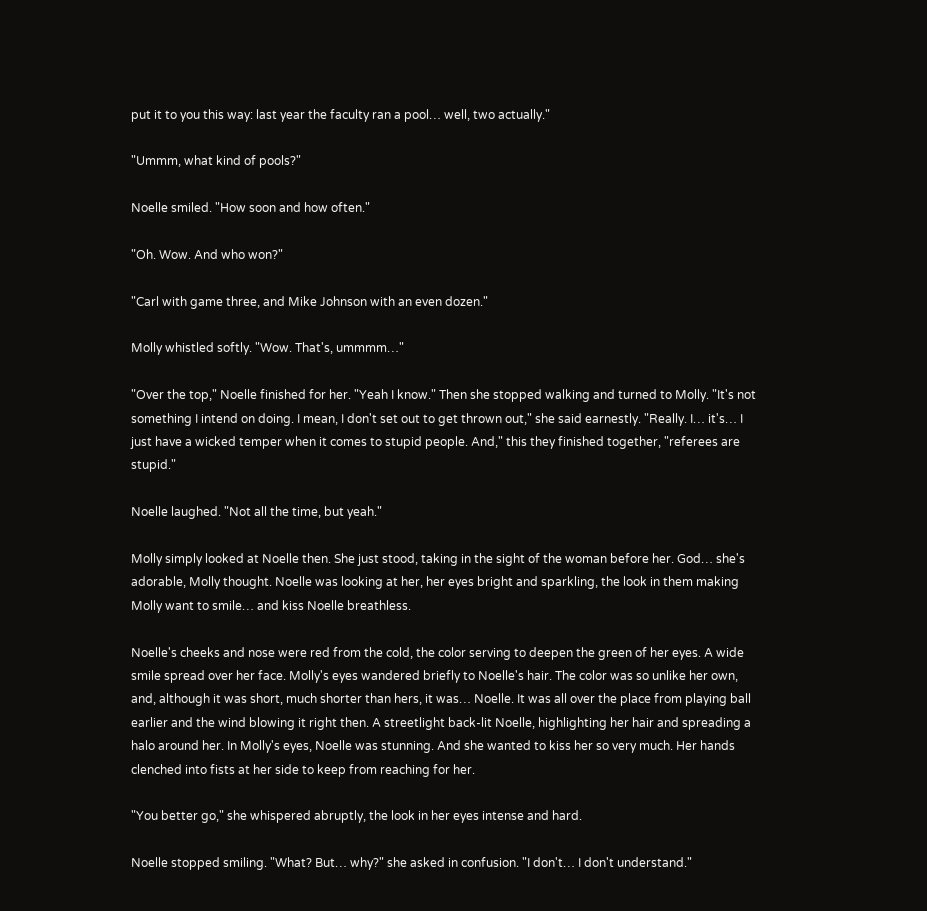put it to you this way: last year the faculty ran a pool… well, two actually."

"Ummm, what kind of pools?"

Noelle smiled. "How soon and how often."

"Oh. Wow. And who won?"

"Carl with game three, and Mike Johnson with an even dozen."

Molly whistled softly. "Wow. That's, ummmm…"

"Over the top," Noelle finished for her. "Yeah I know." Then she stopped walking and turned to Molly. "It's not something I intend on doing. I mean, I don't set out to get thrown out," she said earnestly. "Really. I… it's… I just have a wicked temper when it comes to stupid people. And," this they finished together, "referees are stupid."

Noelle laughed. "Not all the time, but yeah."

Molly simply looked at Noelle then. She just stood, taking in the sight of the woman before her. God… she's adorable, Molly thought. Noelle was looking at her, her eyes bright and sparkling, the look in them making Molly want to smile… and kiss Noelle breathless.

Noelle's cheeks and nose were red from the cold, the color serving to deepen the green of her eyes. A wide smile spread over her face. Molly's eyes wandered briefly to Noelle's hair. The color was so unlike her own, and, although it was short, much shorter than hers, it was… Noelle. It was all over the place from playing ball earlier and the wind blowing it right then. A streetlight back-lit Noelle, highlighting her hair and spreading a halo around her. In Molly's eyes, Noelle was stunning. And she wanted to kiss her so very much. Her hands clenched into fists at her side to keep from reaching for her.

"You better go," she whispered abruptly, the look in her eyes intense and hard.

Noelle stopped smiling. "What? But… why?" she asked in confusion. "I don't… I don't understand."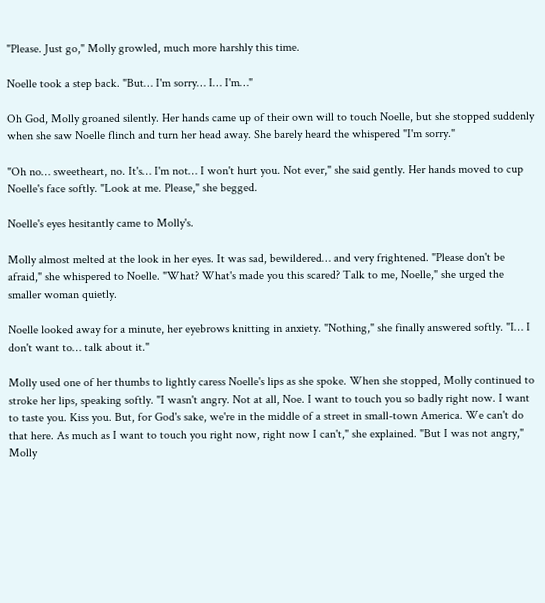"Please. Just go," Molly growled, much more harshly this time.

Noelle took a step back. "But… I'm sorry… I… I'm…"

Oh God, Molly groaned silently. Her hands came up of their own will to touch Noelle, but she stopped suddenly when she saw Noelle flinch and turn her head away. She barely heard the whispered "I'm sorry."

"Oh no… sweetheart, no. It's… I'm not… I won't hurt you. Not ever," she said gently. Her hands moved to cup Noelle's face softly. "Look at me. Please," she begged.

Noelle's eyes hesitantly came to Molly's.

Molly almost melted at the look in her eyes. It was sad, bewildered… and very frightened. "Please don't be afraid," she whispered to Noelle. "What? What's made you this scared? Talk to me, Noelle," she urged the smaller woman quietly.

Noelle looked away for a minute, her eyebrows knitting in anxiety. "Nothing," she finally answered softly. "I… I don't want to… talk about it."

Molly used one of her thumbs to lightly caress Noelle's lips as she spoke. When she stopped, Molly continued to stroke her lips, speaking softly. "I wasn't angry. Not at all, Noe. I want to touch you so badly right now. I want to taste you. Kiss you. But, for God's sake, we're in the middle of a street in small-town America. We can't do that here. As much as I want to touch you right now, right now I can't," she explained. "But I was not angry," Molly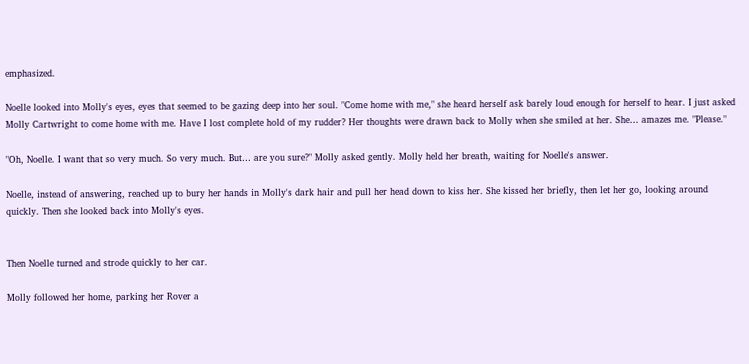emphasized.

Noelle looked into Molly's eyes, eyes that seemed to be gazing deep into her soul. "Come home with me," she heard herself ask barely loud enough for herself to hear. I just asked Molly Cartwright to come home with me. Have I lost complete hold of my rudder? Her thoughts were drawn back to Molly when she smiled at her. She… amazes me. "Please."

"Oh, Noelle. I want that so very much. So very much. But… are you sure?" Molly asked gently. Molly held her breath, waiting for Noelle's answer.

Noelle, instead of answering, reached up to bury her hands in Molly's dark hair and pull her head down to kiss her. She kissed her briefly, then let her go, looking around quickly. Then she looked back into Molly's eyes.


Then Noelle turned and strode quickly to her car.

Molly followed her home, parking her Rover a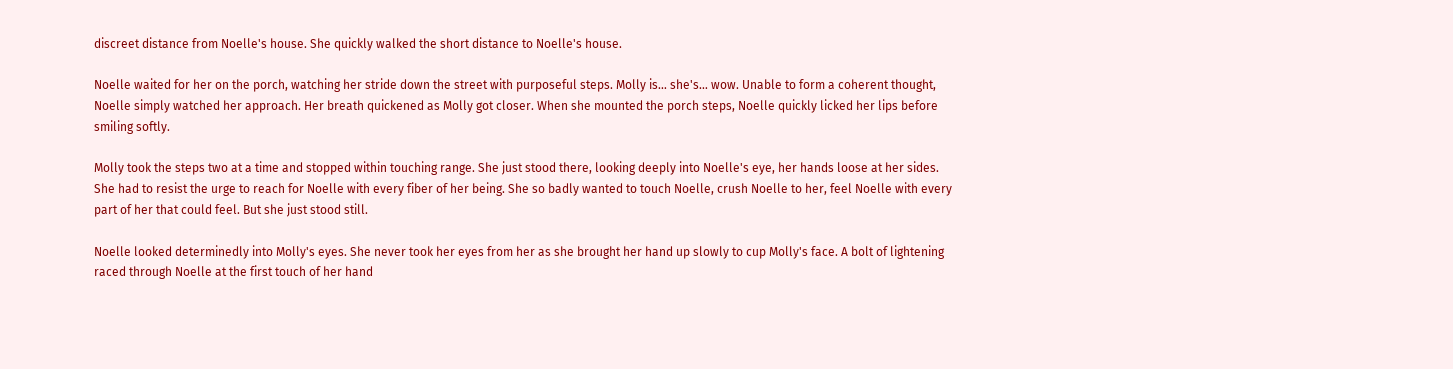discreet distance from Noelle's house. She quickly walked the short distance to Noelle's house.

Noelle waited for her on the porch, watching her stride down the street with purposeful steps. Molly is… she's… wow. Unable to form a coherent thought, Noelle simply watched her approach. Her breath quickened as Molly got closer. When she mounted the porch steps, Noelle quickly licked her lips before smiling softly.

Molly took the steps two at a time and stopped within touching range. She just stood there, looking deeply into Noelle's eye, her hands loose at her sides. She had to resist the urge to reach for Noelle with every fiber of her being. She so badly wanted to touch Noelle, crush Noelle to her, feel Noelle with every part of her that could feel. But she just stood still.

Noelle looked determinedly into Molly's eyes. She never took her eyes from her as she brought her hand up slowly to cup Molly's face. A bolt of lightening raced through Noelle at the first touch of her hand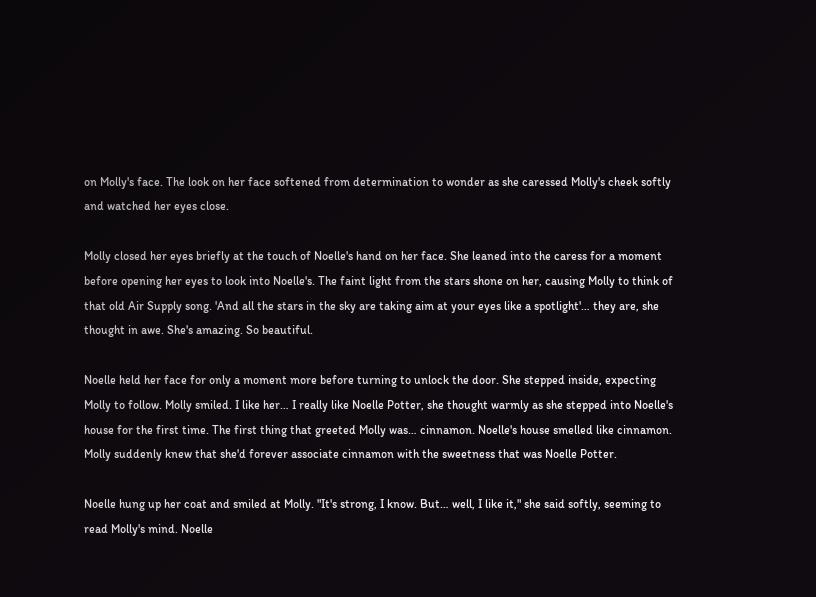on Molly's face. The look on her face softened from determination to wonder as she caressed Molly's cheek softly and watched her eyes close.

Molly closed her eyes briefly at the touch of Noelle's hand on her face. She leaned into the caress for a moment before opening her eyes to look into Noelle's. The faint light from the stars shone on her, causing Molly to think of that old Air Supply song. 'And all the stars in the sky are taking aim at your eyes like a spotlight'… they are, she thought in awe. She's amazing. So beautiful.

Noelle held her face for only a moment more before turning to unlock the door. She stepped inside, expecting Molly to follow. Molly smiled. I like her… I really like Noelle Potter, she thought warmly as she stepped into Noelle's house for the first time. The first thing that greeted Molly was… cinnamon. Noelle's house smelled like cinnamon. Molly suddenly knew that she'd forever associate cinnamon with the sweetness that was Noelle Potter.

Noelle hung up her coat and smiled at Molly. "It's strong, I know. But… well, I like it," she said softly, seeming to read Molly's mind. Noelle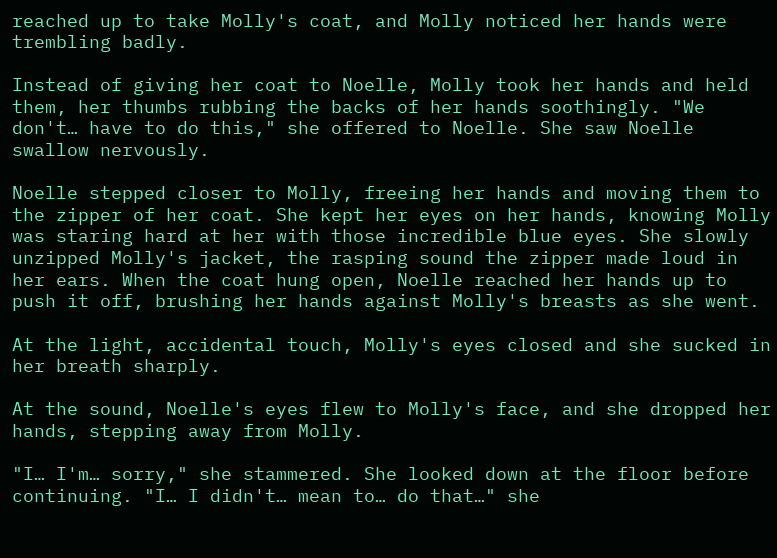reached up to take Molly's coat, and Molly noticed her hands were trembling badly.

Instead of giving her coat to Noelle, Molly took her hands and held them, her thumbs rubbing the backs of her hands soothingly. "We don't… have to do this," she offered to Noelle. She saw Noelle swallow nervously.

Noelle stepped closer to Molly, freeing her hands and moving them to the zipper of her coat. She kept her eyes on her hands, knowing Molly was staring hard at her with those incredible blue eyes. She slowly unzipped Molly's jacket, the rasping sound the zipper made loud in her ears. When the coat hung open, Noelle reached her hands up to push it off, brushing her hands against Molly's breasts as she went.

At the light, accidental touch, Molly's eyes closed and she sucked in her breath sharply.

At the sound, Noelle's eyes flew to Molly's face, and she dropped her hands, stepping away from Molly.

"I… I'm… sorry," she stammered. She looked down at the floor before continuing. "I… I didn't… mean to… do that…" she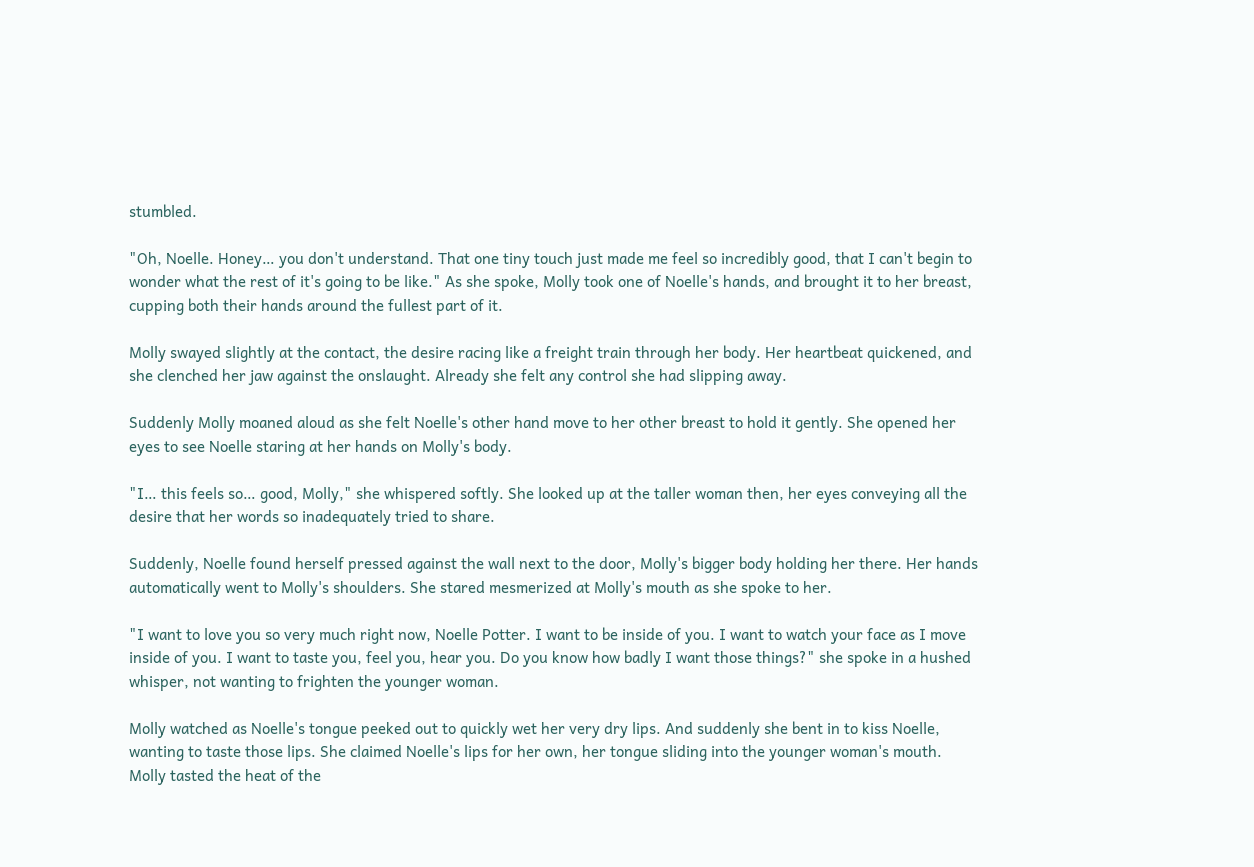stumbled.

"Oh, Noelle. Honey… you don't understand. That one tiny touch just made me feel so incredibly good, that I can't begin to wonder what the rest of it's going to be like." As she spoke, Molly took one of Noelle's hands, and brought it to her breast, cupping both their hands around the fullest part of it.

Molly swayed slightly at the contact, the desire racing like a freight train through her body. Her heartbeat quickened, and she clenched her jaw against the onslaught. Already she felt any control she had slipping away.

Suddenly Molly moaned aloud as she felt Noelle's other hand move to her other breast to hold it gently. She opened her eyes to see Noelle staring at her hands on Molly's body.

"I… this feels so… good, Molly," she whispered softly. She looked up at the taller woman then, her eyes conveying all the desire that her words so inadequately tried to share.

Suddenly, Noelle found herself pressed against the wall next to the door, Molly's bigger body holding her there. Her hands automatically went to Molly's shoulders. She stared mesmerized at Molly's mouth as she spoke to her.

"I want to love you so very much right now, Noelle Potter. I want to be inside of you. I want to watch your face as I move inside of you. I want to taste you, feel you, hear you. Do you know how badly I want those things?" she spoke in a hushed whisper, not wanting to frighten the younger woman.

Molly watched as Noelle's tongue peeked out to quickly wet her very dry lips. And suddenly she bent in to kiss Noelle, wanting to taste those lips. She claimed Noelle's lips for her own, her tongue sliding into the younger woman's mouth. Molly tasted the heat of the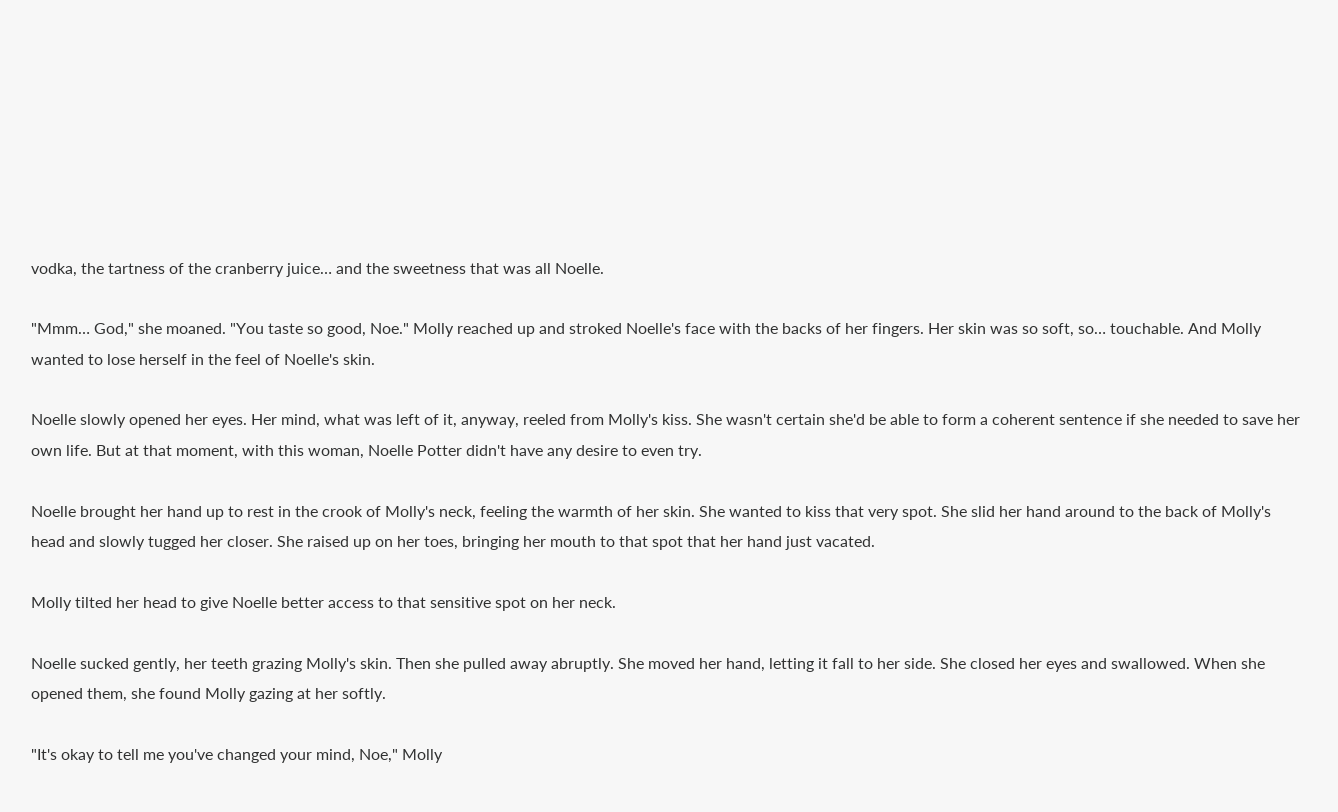vodka, the tartness of the cranberry juice… and the sweetness that was all Noelle.

"Mmm… God," she moaned. "You taste so good, Noe." Molly reached up and stroked Noelle's face with the backs of her fingers. Her skin was so soft, so… touchable. And Molly wanted to lose herself in the feel of Noelle's skin.

Noelle slowly opened her eyes. Her mind, what was left of it, anyway, reeled from Molly's kiss. She wasn't certain she'd be able to form a coherent sentence if she needed to save her own life. But at that moment, with this woman, Noelle Potter didn't have any desire to even try.

Noelle brought her hand up to rest in the crook of Molly's neck, feeling the warmth of her skin. She wanted to kiss that very spot. She slid her hand around to the back of Molly's head and slowly tugged her closer. She raised up on her toes, bringing her mouth to that spot that her hand just vacated.

Molly tilted her head to give Noelle better access to that sensitive spot on her neck.

Noelle sucked gently, her teeth grazing Molly's skin. Then she pulled away abruptly. She moved her hand, letting it fall to her side. She closed her eyes and swallowed. When she opened them, she found Molly gazing at her softly.

"It's okay to tell me you've changed your mind, Noe," Molly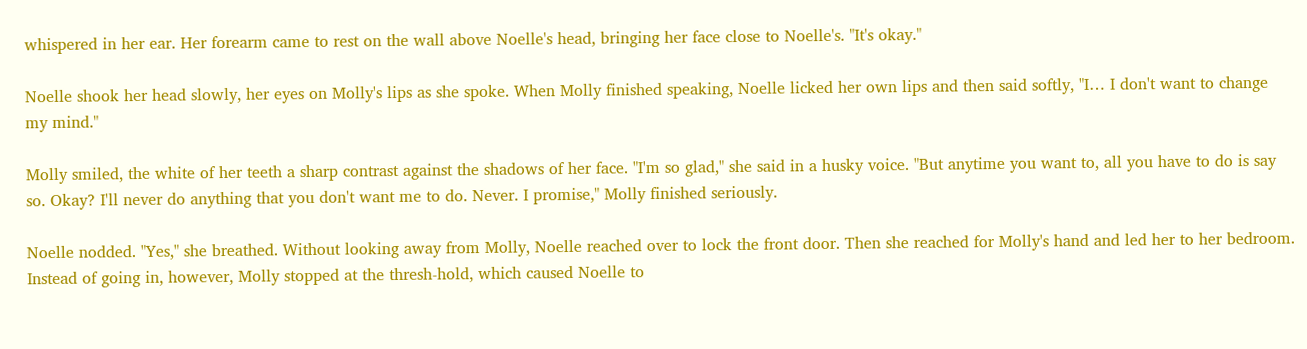whispered in her ear. Her forearm came to rest on the wall above Noelle's head, bringing her face close to Noelle's. "It's okay."

Noelle shook her head slowly, her eyes on Molly's lips as she spoke. When Molly finished speaking, Noelle licked her own lips and then said softly, "I… I don't want to change my mind."

Molly smiled, the white of her teeth a sharp contrast against the shadows of her face. "I'm so glad," she said in a husky voice. "But anytime you want to, all you have to do is say so. Okay? I'll never do anything that you don't want me to do. Never. I promise," Molly finished seriously.

Noelle nodded. "Yes," she breathed. Without looking away from Molly, Noelle reached over to lock the front door. Then she reached for Molly's hand and led her to her bedroom. Instead of going in, however, Molly stopped at the thresh-hold, which caused Noelle to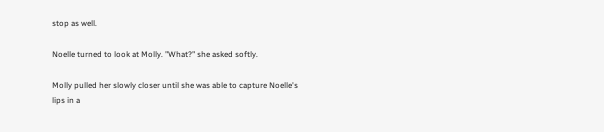stop as well.

Noelle turned to look at Molly. "What?" she asked softly.

Molly pulled her slowly closer until she was able to capture Noelle's lips in a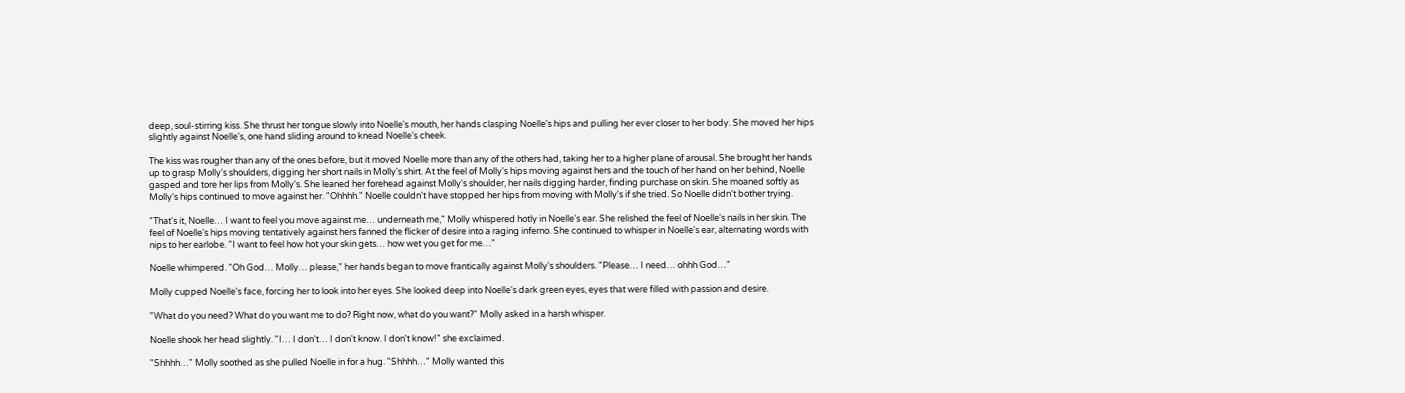deep, soul-stirring kiss. She thrust her tongue slowly into Noelle's mouth, her hands clasping Noelle's hips and pulling her ever closer to her body. She moved her hips slightly against Noelle's, one hand sliding around to knead Noelle's cheek.

The kiss was rougher than any of the ones before, but it moved Noelle more than any of the others had, taking her to a higher plane of arousal. She brought her hands up to grasp Molly's shoulders, digging her short nails in Molly's shirt. At the feel of Molly's hips moving against hers and the touch of her hand on her behind, Noelle gasped and tore her lips from Molly's. She leaned her forehead against Molly's shoulder, her nails digging harder, finding purchase on skin. She moaned softly as Molly's hips continued to move against her. "Ohhhh." Noelle couldn't have stopped her hips from moving with Molly's if she tried. So Noelle didn't bother trying.

"That's it, Noelle… I want to feel you move against me… underneath me," Molly whispered hotly in Noelle's ear. She relished the feel of Noelle's nails in her skin. The feel of Noelle's hips moving tentatively against hers fanned the flicker of desire into a raging inferno. She continued to whisper in Noelle's ear, alternating words with nips to her earlobe. "I want to feel how hot your skin gets… how wet you get for me…"

Noelle whimpered. "Oh God… Molly… please," her hands began to move frantically against Molly's shoulders. "Please… I need… ohhh God…"

Molly cupped Noelle's face, forcing her to look into her eyes. She looked deep into Noelle's dark green eyes, eyes that were filled with passion and desire.

"What do you need? What do you want me to do? Right now, what do you want?" Molly asked in a harsh whisper.

Noelle shook her head slightly. "I… I don't… I don't know. I don't know!" she exclaimed.

"Shhhh…" Molly soothed as she pulled Noelle in for a hug. "Shhhh…" Molly wanted this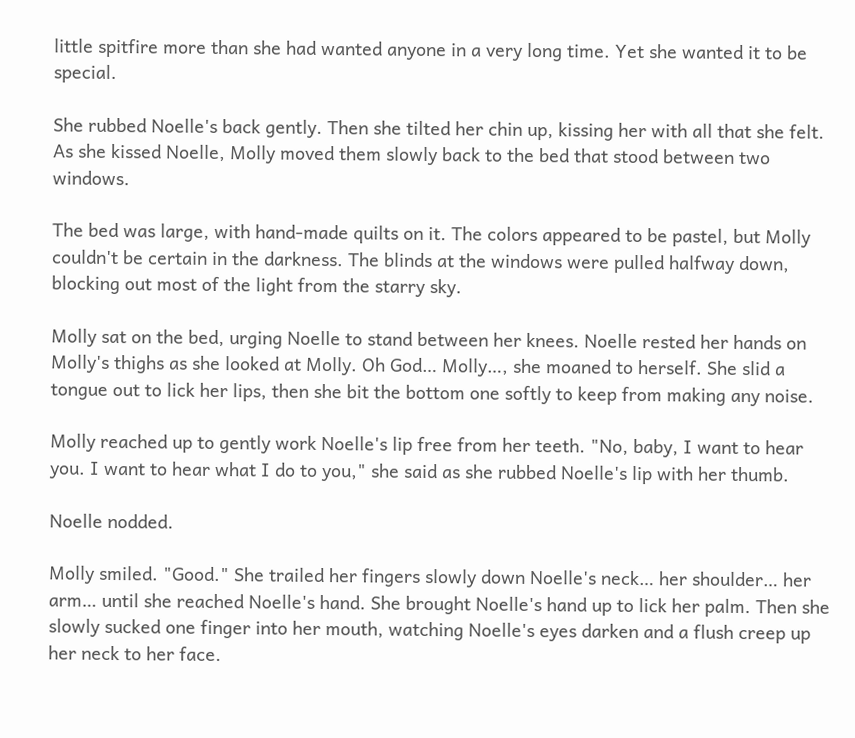little spitfire more than she had wanted anyone in a very long time. Yet she wanted it to be special.

She rubbed Noelle's back gently. Then she tilted her chin up, kissing her with all that she felt. As she kissed Noelle, Molly moved them slowly back to the bed that stood between two windows.

The bed was large, with hand-made quilts on it. The colors appeared to be pastel, but Molly couldn't be certain in the darkness. The blinds at the windows were pulled halfway down, blocking out most of the light from the starry sky.

Molly sat on the bed, urging Noelle to stand between her knees. Noelle rested her hands on Molly's thighs as she looked at Molly. Oh God… Molly…, she moaned to herself. She slid a tongue out to lick her lips, then she bit the bottom one softly to keep from making any noise.

Molly reached up to gently work Noelle's lip free from her teeth. "No, baby, I want to hear you. I want to hear what I do to you," she said as she rubbed Noelle's lip with her thumb.

Noelle nodded.

Molly smiled. "Good." She trailed her fingers slowly down Noelle's neck… her shoulder… her arm… until she reached Noelle's hand. She brought Noelle's hand up to lick her palm. Then she slowly sucked one finger into her mouth, watching Noelle's eyes darken and a flush creep up her neck to her face.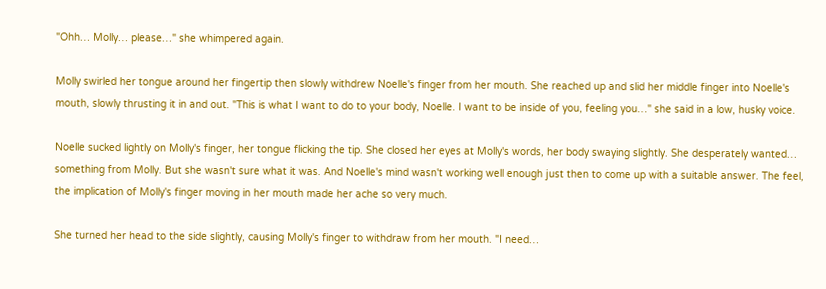"Ohh… Molly… please…" she whimpered again.

Molly swirled her tongue around her fingertip then slowly withdrew Noelle's finger from her mouth. She reached up and slid her middle finger into Noelle's mouth, slowly thrusting it in and out. "This is what I want to do to your body, Noelle. I want to be inside of you, feeling you…" she said in a low, husky voice.

Noelle sucked lightly on Molly's finger, her tongue flicking the tip. She closed her eyes at Molly's words, her body swaying slightly. She desperately wanted… something from Molly. But she wasn't sure what it was. And Noelle's mind wasn't working well enough just then to come up with a suitable answer. The feel, the implication of Molly's finger moving in her mouth made her ache so very much.

She turned her head to the side slightly, causing Molly's finger to withdraw from her mouth. "I need…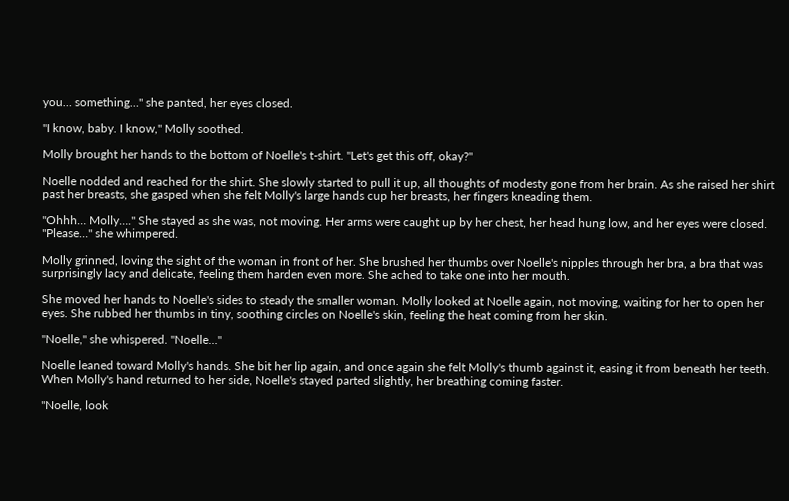you… something…" she panted, her eyes closed.

"I know, baby. I know," Molly soothed.

Molly brought her hands to the bottom of Noelle's t-shirt. "Let's get this off, okay?"

Noelle nodded and reached for the shirt. She slowly started to pull it up, all thoughts of modesty gone from her brain. As she raised her shirt past her breasts, she gasped when she felt Molly's large hands cup her breasts, her fingers kneading them.

"Ohhh… Molly…." She stayed as she was, not moving. Her arms were caught up by her chest, her head hung low, and her eyes were closed. "Please…" she whimpered.

Molly grinned, loving the sight of the woman in front of her. She brushed her thumbs over Noelle's nipples through her bra, a bra that was surprisingly lacy and delicate, feeling them harden even more. She ached to take one into her mouth.

She moved her hands to Noelle's sides to steady the smaller woman. Molly looked at Noelle again, not moving, waiting for her to open her eyes. She rubbed her thumbs in tiny, soothing circles on Noelle's skin, feeling the heat coming from her skin.

"Noelle," she whispered. "Noelle…"

Noelle leaned toward Molly's hands. She bit her lip again, and once again she felt Molly's thumb against it, easing it from beneath her teeth. When Molly's hand returned to her side, Noelle's stayed parted slightly, her breathing coming faster.

"Noelle, look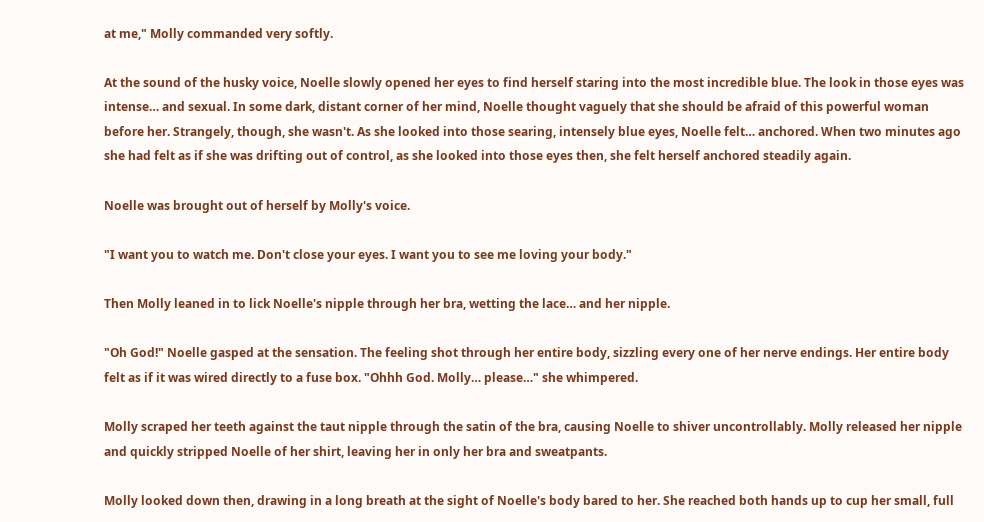at me," Molly commanded very softly.

At the sound of the husky voice, Noelle slowly opened her eyes to find herself staring into the most incredible blue. The look in those eyes was intense… and sexual. In some dark, distant corner of her mind, Noelle thought vaguely that she should be afraid of this powerful woman before her. Strangely, though, she wasn't. As she looked into those searing, intensely blue eyes, Noelle felt… anchored. When two minutes ago she had felt as if she was drifting out of control, as she looked into those eyes then, she felt herself anchored steadily again.

Noelle was brought out of herself by Molly's voice.

"I want you to watch me. Don't close your eyes. I want you to see me loving your body."

Then Molly leaned in to lick Noelle's nipple through her bra, wetting the lace… and her nipple.

"Oh God!" Noelle gasped at the sensation. The feeling shot through her entire body, sizzling every one of her nerve endings. Her entire body felt as if it was wired directly to a fuse box. "Ohhh God. Molly… please…" she whimpered.

Molly scraped her teeth against the taut nipple through the satin of the bra, causing Noelle to shiver uncontrollably. Molly released her nipple and quickly stripped Noelle of her shirt, leaving her in only her bra and sweatpants.

Molly looked down then, drawing in a long breath at the sight of Noelle's body bared to her. She reached both hands up to cup her small, full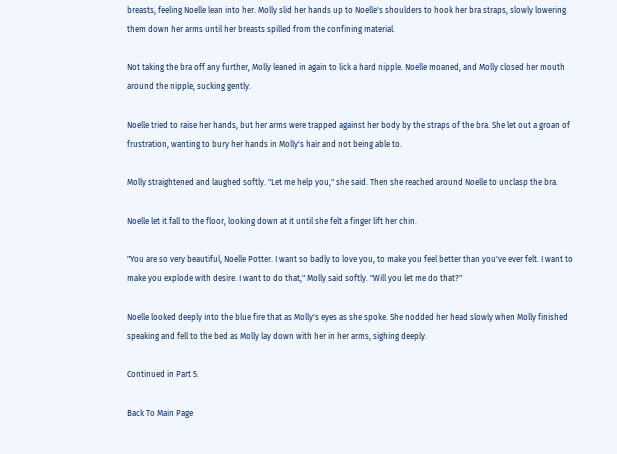breasts, feeling Noelle lean into her. Molly slid her hands up to Noelle's shoulders to hook her bra straps, slowly lowering them down her arms until her breasts spilled from the confining material.

Not taking the bra off any further, Molly leaned in again to lick a hard nipple. Noelle moaned, and Molly closed her mouth around the nipple, sucking gently.

Noelle tried to raise her hands, but her arms were trapped against her body by the straps of the bra. She let out a groan of frustration, wanting to bury her hands in Molly's hair and not being able to.

Molly straightened and laughed softly. "Let me help you," she said. Then she reached around Noelle to unclasp the bra.

Noelle let it fall to the floor, looking down at it until she felt a finger lift her chin.

"You are so very beautiful, Noelle Potter. I want so badly to love you, to make you feel better than you've ever felt. I want to make you explode with desire. I want to do that," Molly said softly. "Will you let me do that?"

Noelle looked deeply into the blue fire that as Molly's eyes as she spoke. She nodded her head slowly when Molly finished speaking and fell to the bed as Molly lay down with her in her arms, sighing deeply.

Continued in Part 5.

Back To Main Page